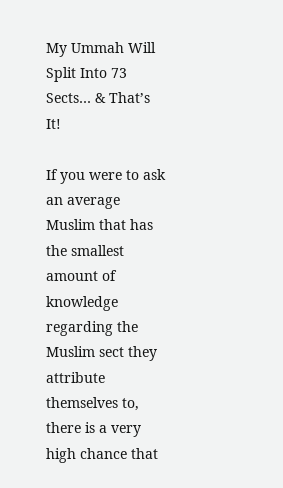My Ummah Will Split Into 73 Sects… & That’s It!

If you were to ask an average Muslim that has the smallest amount of knowledge regarding the Muslim sect they attribute themselves to, there is a very high chance that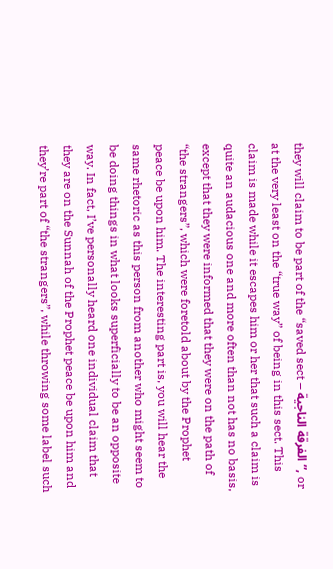they will claim to be part of the “saved sect – الفرقة الناجية”, or at the very least on the “true way” of being in this sect. This claim is made while it escapes him or her that such a claim is quite an audacious one and more often than not has no basis, except that they were informed that they were on the path of “the strangers”, which were foretold about by the Prophet peace be upon him. The interesting part is, you will hear the same rhetoric as this person from another who might seem to be doing things in what looks superficially to be an opposite way. In fact, I’ve personally heard one individual claim that they are on the Sunnah of the Prophet peace be upon him and they’re part of “the strangers”, while throwing some label such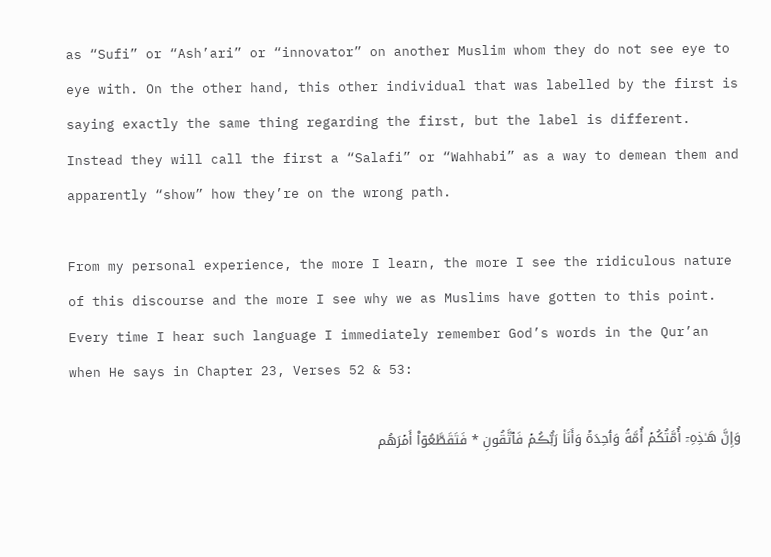as “Sufi” or “Ash’ari” or “innovator” on another Muslim whom they do not see eye to eye with. On the other hand, this other individual that was labelled by the first is saying exactly the same thing regarding the first, but the label is different. Instead they will call the first a “Salafi” or “Wahhabi” as a way to demean them and apparently “show” how they’re on the wrong path.

From my personal experience, the more I learn, the more I see the ridiculous nature of this discourse and the more I see why we as Muslims have gotten to this point. Every time I hear such language I immediately remember God’s words in the Qur’an when He says in Chapter 23, Verses 52 & 53:

وَإِنَّ هَـٰذِهِۦۤ أُمَّتُكُمۡ أُمَّةً۬ وَٲحِدَةً۬ وَأَنَا۟ رَبُّڪُمۡ فَٱتَّقُونِ * فَتَقَطَّعُوٓاْ أَمۡرَهُم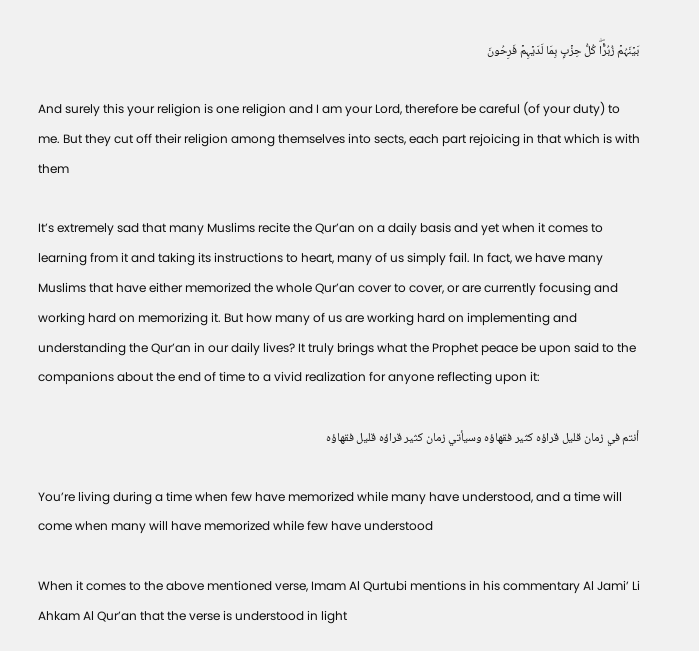بَيۡنَہُمۡ زُبُرً۬ا‌ۖ كُلُّ حِزۡبِۭ بِمَا لَدَيۡہِمۡ فَرِحُونَ

And surely this your religion is one religion and I am your Lord, therefore be careful (of your duty) to me. But they cut off their religion among themselves into sects, each part rejoicing in that which is with them

It’s extremely sad that many Muslims recite the Qur’an on a daily basis and yet when it comes to learning from it and taking its instructions to heart, many of us simply fail. In fact, we have many Muslims that have either memorized the whole Qur’an cover to cover, or are currently focusing and working hard on memorizing it. But how many of us are working hard on implementing and understanding the Qur’an in our daily lives? It truly brings what the Prophet peace be upon said to the companions about the end of time to a vivid realization for anyone reflecting upon it:

أنتم في زمان قليل قراؤه كثير فقهاؤه وسيأتي زمان كثير قراؤه قليل فقهاؤه

You’re living during a time when few have memorized while many have understood, and a time will come when many will have memorized while few have understood

When it comes to the above mentioned verse, Imam Al Qurtubi mentions in his commentary Al Jami’ Li Ahkam Al Qur’an that the verse is understood in light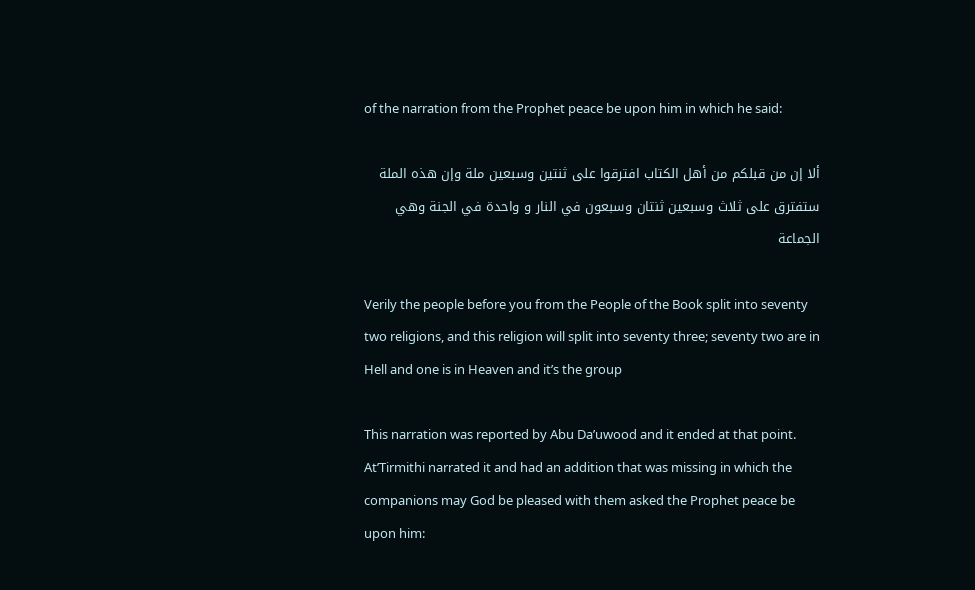of the narration from the Prophet peace be upon him in which he said:

ألا إن من قبلكم من أهل الكتاب افترقوا على ثنتين وسبعين ملة وإن هذه الملة ستفترق على ثلاث وسبعين ثنتان وسبعون في النار و واحدة في الجنة وهي الجماعة

Verily the people before you from the People of the Book split into seventy two religions, and this religion will split into seventy three; seventy two are in Hell and one is in Heaven and it’s the group

This narration was reported by Abu Da’uwood and it ended at that point. At’Tirmithi narrated it and had an addition that was missing in which the companions may God be pleased with them asked the Prophet peace be upon him: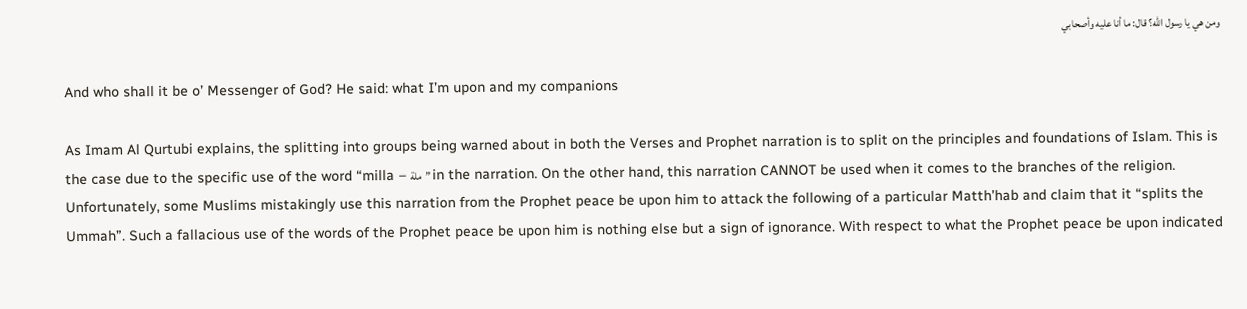ومن هي يا رسول الله؟ قال: ما أنا عليه وأصحابي

And who shall it be o’ Messenger of God? He said: what I’m upon and my companions

As Imam Al Qurtubi explains, the splitting into groups being warned about in both the Verses and Prophet narration is to split on the principles and foundations of Islam. This is the case due to the specific use of the word “milla – ملة” in the narration. On the other hand, this narration CANNOT be used when it comes to the branches of the religion. Unfortunately, some Muslims mistakingly use this narration from the Prophet peace be upon him to attack the following of a particular Matth’hab and claim that it “splits the Ummah”. Such a fallacious use of the words of the Prophet peace be upon him is nothing else but a sign of ignorance. With respect to what the Prophet peace be upon indicated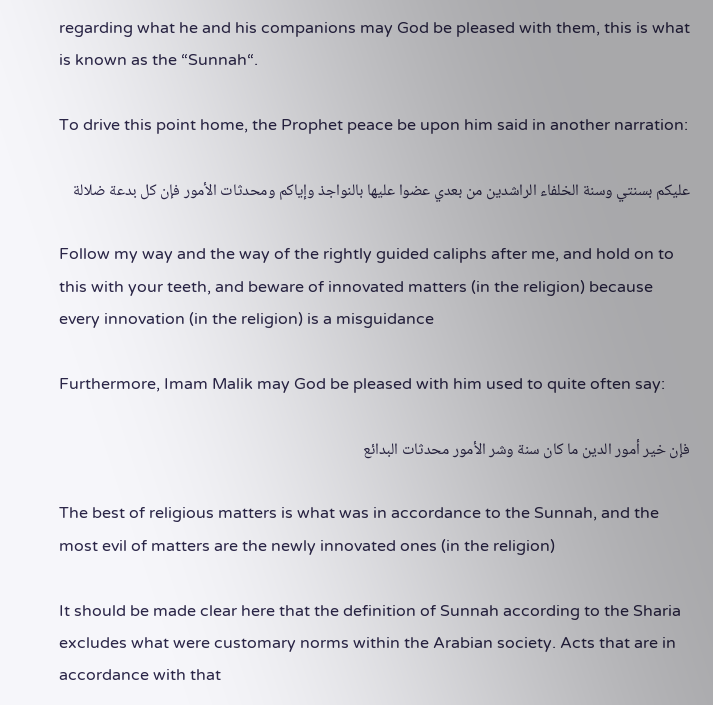regarding what he and his companions may God be pleased with them, this is what is known as the “Sunnah“.

To drive this point home, the Prophet peace be upon him said in another narration:

عليكم بسنتي وسنة الخلفاء الراشدين من بعدي عضوا عليها بالنواجذ وإياكم ومحدثات الأمور فإن كل بدعة ضلالة

Follow my way and the way of the rightly guided caliphs after me, and hold on to this with your teeth, and beware of innovated matters (in the religion) because every innovation (in the religion) is a misguidance

Furthermore, Imam Malik may God be pleased with him used to quite often say:

فإن خير أمور الدين ما كان سنة وشر الأمور محدثات البدائع

The best of religious matters is what was in accordance to the Sunnah, and the most evil of matters are the newly innovated ones (in the religion)

It should be made clear here that the definition of Sunnah according to the Sharia excludes what were customary norms within the Arabian society. Acts that are in accordance with that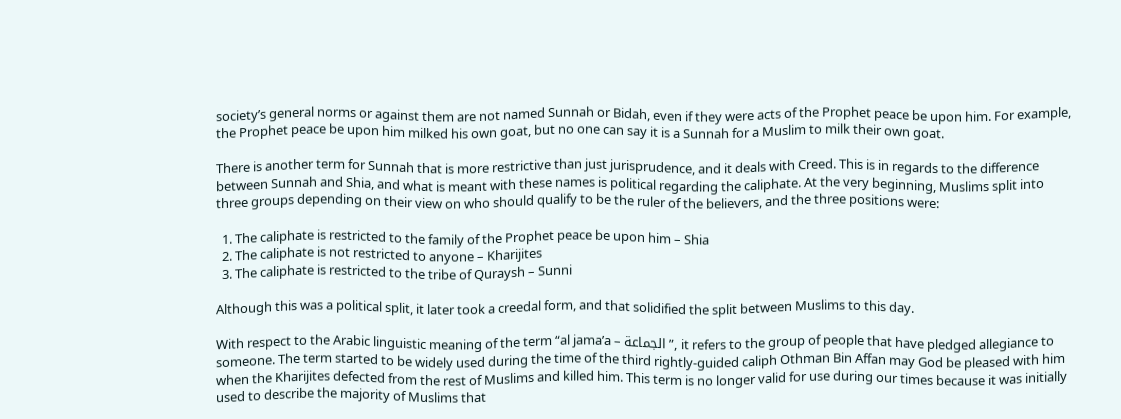society’s general norms or against them are not named Sunnah or Bidah, even if they were acts of the Prophet peace be upon him. For example, the Prophet peace be upon him milked his own goat, but no one can say it is a Sunnah for a Muslim to milk their own goat.

There is another term for Sunnah that is more restrictive than just jurisprudence, and it deals with Creed. This is in regards to the difference between Sunnah and Shia, and what is meant with these names is political regarding the caliphate. At the very beginning, Muslims split into three groups depending on their view on who should qualify to be the ruler of the believers, and the three positions were:

  1. The caliphate is restricted to the family of the Prophet peace be upon him – Shia
  2. The caliphate is not restricted to anyone – Kharijites
  3. The caliphate is restricted to the tribe of Quraysh – Sunni

Although this was a political split, it later took a creedal form, and that solidified the split between Muslims to this day.

With respect to the Arabic linguistic meaning of the term “al jama’a – الجماعة”, it refers to the group of people that have pledged allegiance to someone. The term started to be widely used during the time of the third rightly-guided caliph Othman Bin Affan may God be pleased with him when the Kharijites defected from the rest of Muslims and killed him. This term is no longer valid for use during our times because it was initially used to describe the majority of Muslims that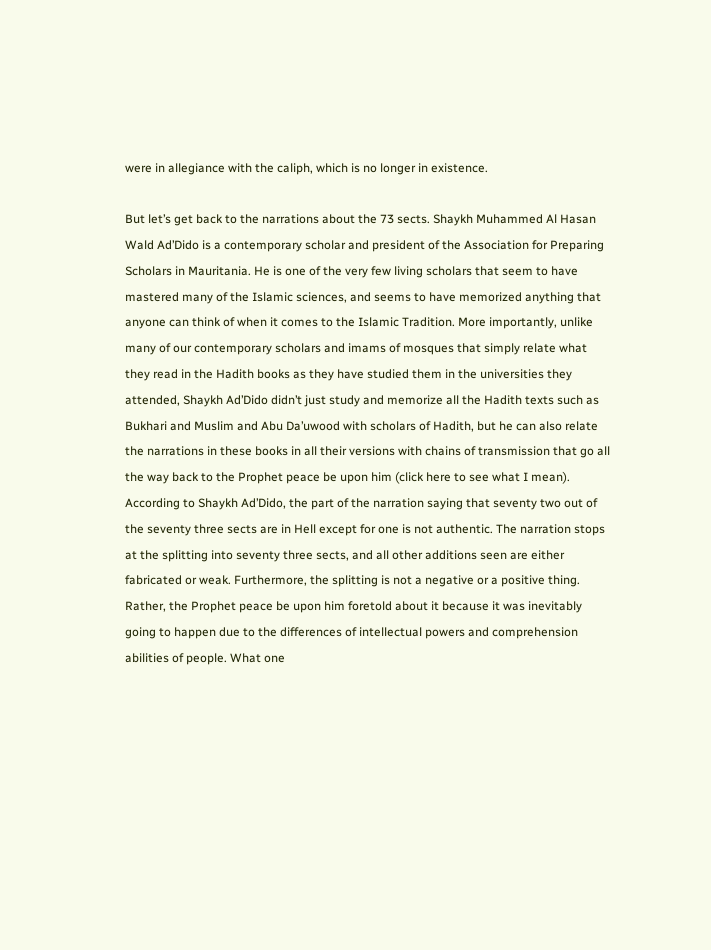were in allegiance with the caliph, which is no longer in existence.

But let’s get back to the narrations about the 73 sects. Shaykh Muhammed Al Hasan Wald Ad’Dido is a contemporary scholar and president of the Association for Preparing Scholars in Mauritania. He is one of the very few living scholars that seem to have mastered many of the Islamic sciences, and seems to have memorized anything that anyone can think of when it comes to the Islamic Tradition. More importantly, unlike many of our contemporary scholars and imams of mosques that simply relate what they read in the Hadith books as they have studied them in the universities they attended, Shaykh Ad’Dido didn’t just study and memorize all the Hadith texts such as Bukhari and Muslim and Abu Da’uwood with scholars of Hadith, but he can also relate the narrations in these books in all their versions with chains of transmission that go all the way back to the Prophet peace be upon him (click here to see what I mean). According to Shaykh Ad’Dido, the part of the narration saying that seventy two out of the seventy three sects are in Hell except for one is not authentic. The narration stops at the splitting into seventy three sects, and all other additions seen are either fabricated or weak. Furthermore, the splitting is not a negative or a positive thing. Rather, the Prophet peace be upon him foretold about it because it was inevitably going to happen due to the differences of intellectual powers and comprehension abilities of people. What one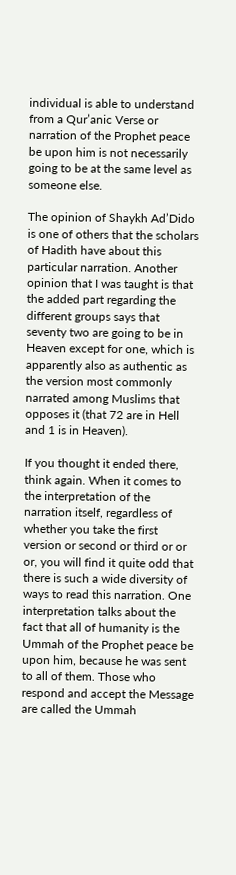individual is able to understand from a Qur’anic Verse or narration of the Prophet peace be upon him is not necessarily going to be at the same level as someone else.

The opinion of Shaykh Ad’Dido is one of others that the scholars of Hadith have about this particular narration. Another opinion that I was taught is that the added part regarding the different groups says that seventy two are going to be in Heaven except for one, which is apparently also as authentic as the version most commonly narrated among Muslims that opposes it (that 72 are in Hell and 1 is in Heaven).

If you thought it ended there, think again. When it comes to the interpretation of the narration itself, regardless of whether you take the first version or second or third or or or, you will find it quite odd that there is such a wide diversity of ways to read this narration. One interpretation talks about the fact that all of humanity is the Ummah of the Prophet peace be upon him, because he was sent to all of them. Those who respond and accept the Message are called the Ummah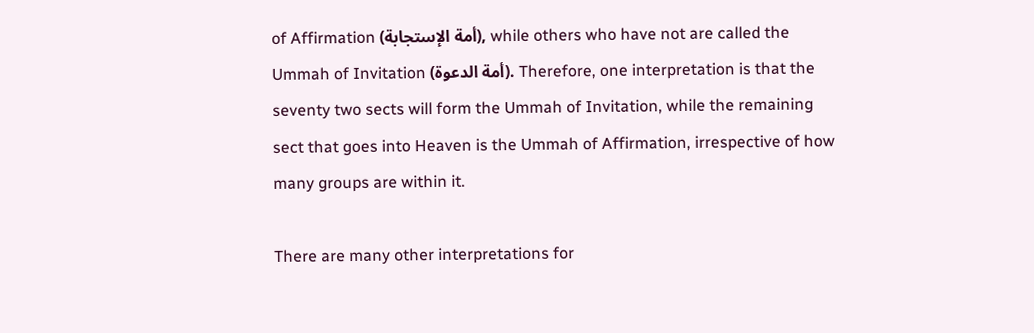of Affirmation (أمة الإستجابة), while others who have not are called the Ummah of Invitation (أمة الدعوة). Therefore, one interpretation is that the seventy two sects will form the Ummah of Invitation, while the remaining sect that goes into Heaven is the Ummah of Affirmation, irrespective of how many groups are within it.

There are many other interpretations for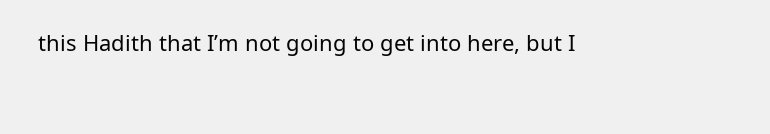this Hadith that I’m not going to get into here, but I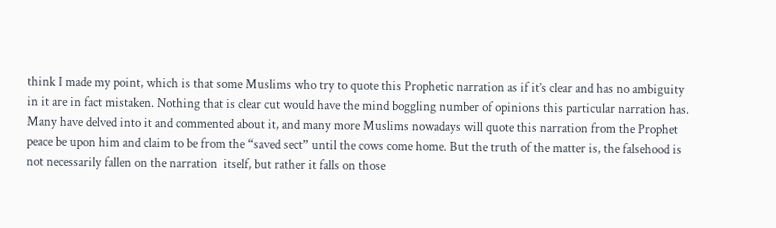think I made my point, which is that some Muslims who try to quote this Prophetic narration as if it’s clear and has no ambiguity in it are in fact mistaken. Nothing that is clear cut would have the mind boggling number of opinions this particular narration has. Many have delved into it and commented about it, and many more Muslims nowadays will quote this narration from the Prophet peace be upon him and claim to be from the “saved sect” until the cows come home. But the truth of the matter is, the falsehood is not necessarily fallen on the narration  itself, but rather it falls on those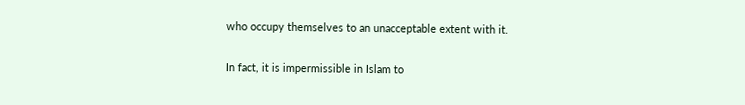who occupy themselves to an unacceptable extent with it.

In fact, it is impermissible in Islam to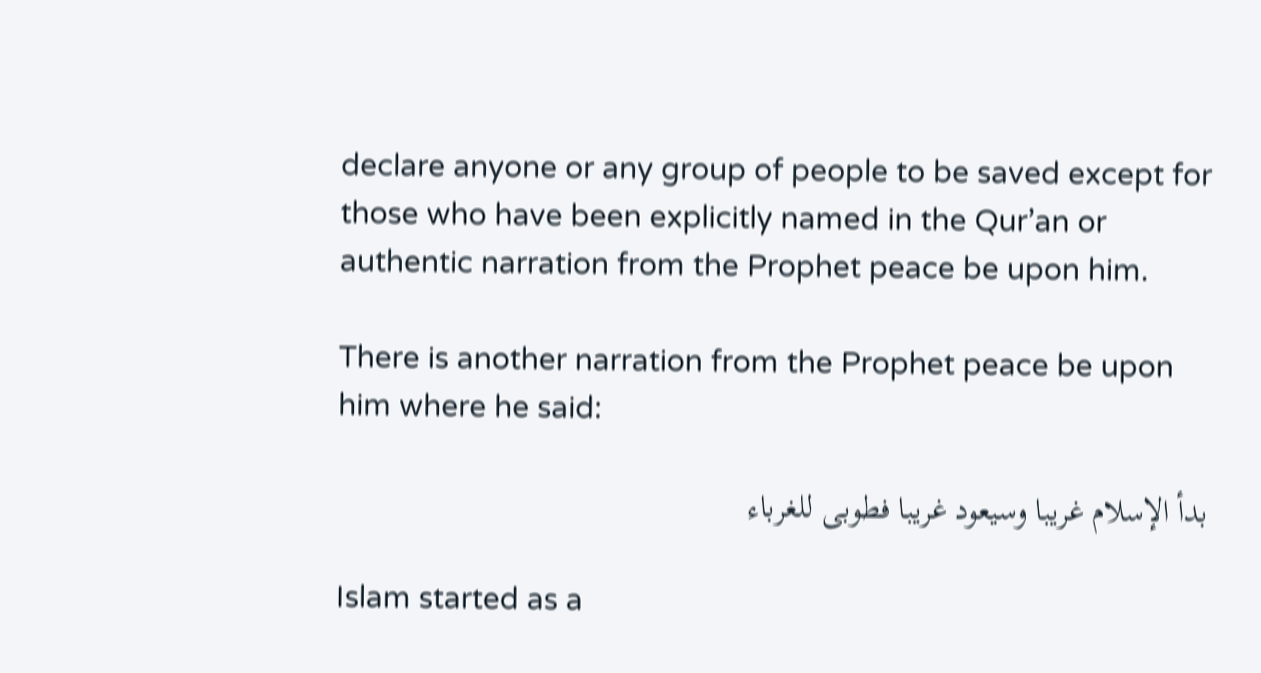declare anyone or any group of people to be saved except for those who have been explicitly named in the Qur’an or authentic narration from the Prophet peace be upon him.

There is another narration from the Prophet peace be upon him where he said:

بدأ الإسلام غريبا وسيعود غريبا فطوبى للغرباء

Islam started as a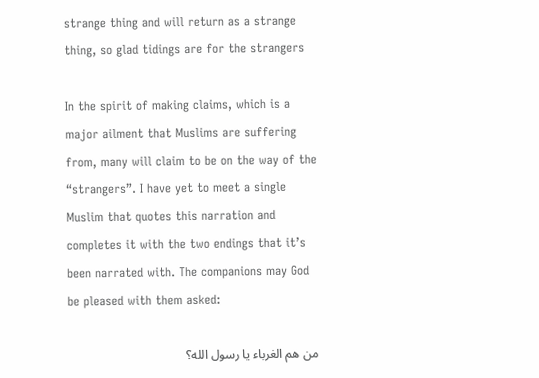strange thing and will return as a strange thing, so glad tidings are for the strangers

In the spirit of making claims, which is a major ailment that Muslims are suffering from, many will claim to be on the way of the “strangers”. I have yet to meet a single Muslim that quotes this narration and completes it with the two endings that it’s been narrated with. The companions may God be pleased with them asked:

من هم الغرباء يا رسول الله؟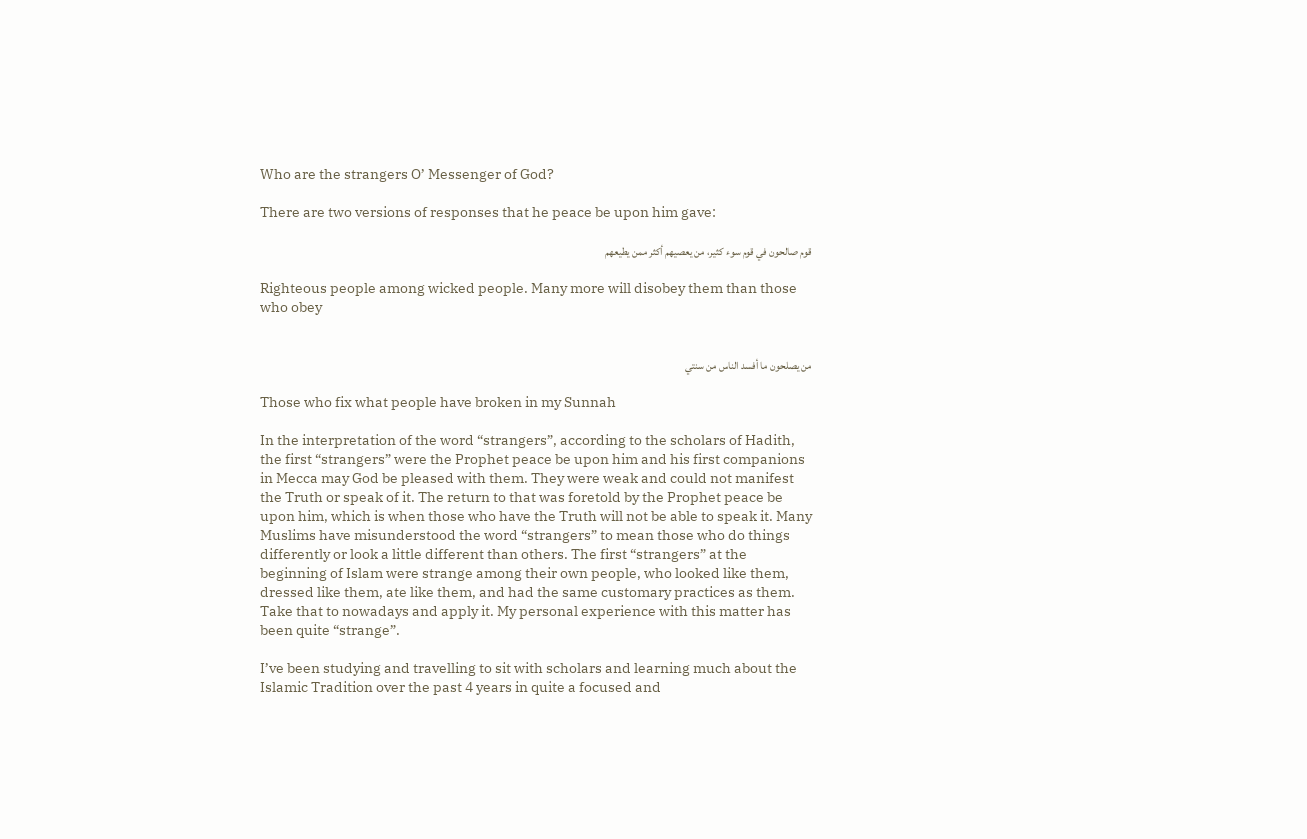Who are the strangers O’ Messenger of God?

There are two versions of responses that he peace be upon him gave:

قوم صالحون في قوم سوء كثير، من يعصيهم أكثر ممن يطيعهم

Righteous people among wicked people. Many more will disobey them than those who obey


من يصلحون ما أفسد الناس من سنتي

Those who fix what people have broken in my Sunnah

In the interpretation of the word “strangers”, according to the scholars of Hadith, the first “strangers” were the Prophet peace be upon him and his first companions in Mecca may God be pleased with them. They were weak and could not manifest the Truth or speak of it. The return to that was foretold by the Prophet peace be upon him, which is when those who have the Truth will not be able to speak it. Many Muslims have misunderstood the word “strangers” to mean those who do things differently or look a little different than others. The first “strangers” at the beginning of Islam were strange among their own people, who looked like them, dressed like them, ate like them, and had the same customary practices as them. Take that to nowadays and apply it. My personal experience with this matter has been quite “strange”.

I’ve been studying and travelling to sit with scholars and learning much about the Islamic Tradition over the past 4 years in quite a focused and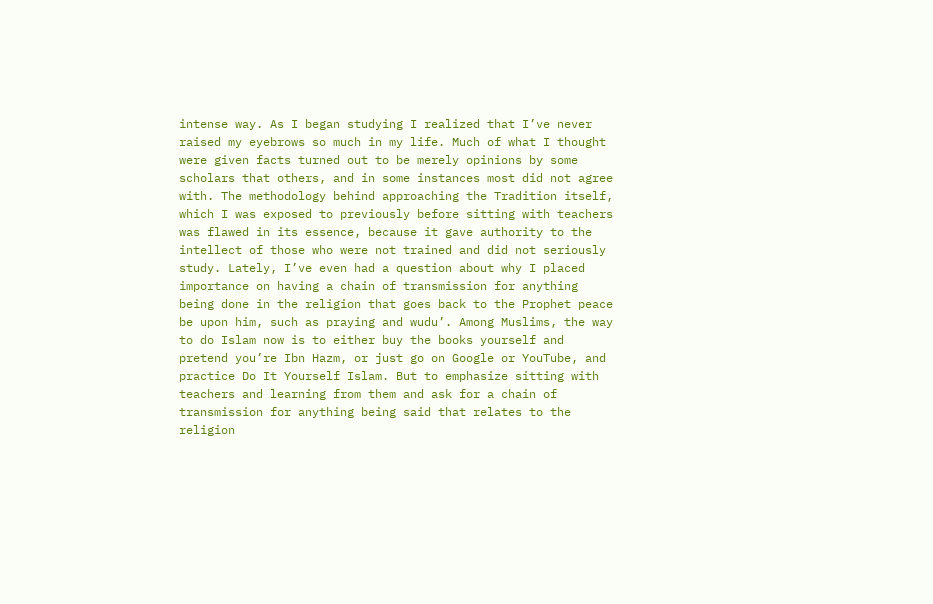intense way. As I began studying I realized that I’ve never raised my eyebrows so much in my life. Much of what I thought were given facts turned out to be merely opinions by some scholars that others, and in some instances most did not agree with. The methodology behind approaching the Tradition itself, which I was exposed to previously before sitting with teachers was flawed in its essence, because it gave authority to the intellect of those who were not trained and did not seriously study. Lately, I’ve even had a question about why I placed importance on having a chain of transmission for anything being done in the religion that goes back to the Prophet peace be upon him, such as praying and wudu’. Among Muslims, the way to do Islam now is to either buy the books yourself and pretend you’re Ibn Hazm, or just go on Google or YouTube, and practice Do It Yourself Islam. But to emphasize sitting with teachers and learning from them and ask for a chain of transmission for anything being said that relates to the religion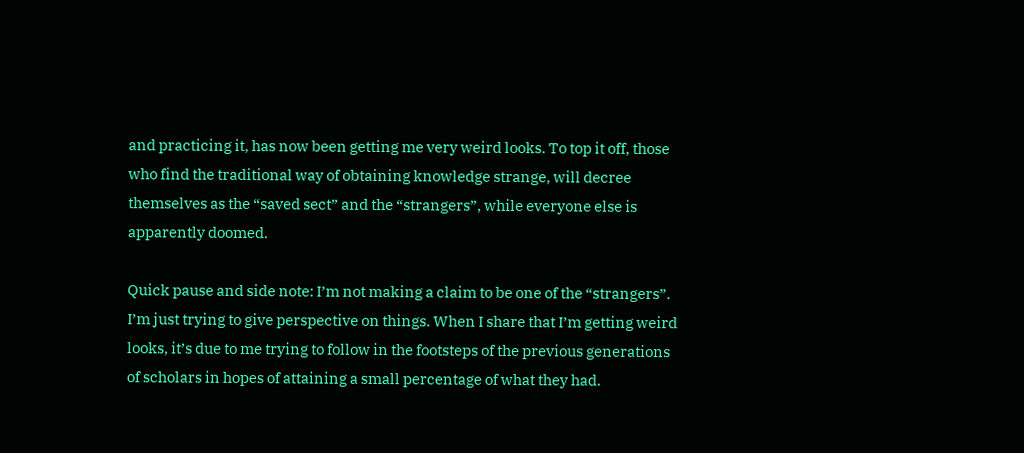and practicing it, has now been getting me very weird looks. To top it off, those who find the traditional way of obtaining knowledge strange, will decree themselves as the “saved sect” and the “strangers”, while everyone else is apparently doomed.

Quick pause and side note: I’m not making a claim to be one of the “strangers”. I’m just trying to give perspective on things. When I share that I’m getting weird looks, it’s due to me trying to follow in the footsteps of the previous generations of scholars in hopes of attaining a small percentage of what they had.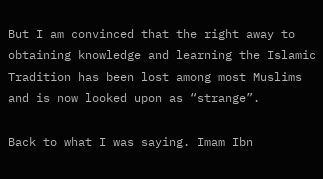But I am convinced that the right away to obtaining knowledge and learning the Islamic Tradition has been lost among most Muslims and is now looked upon as “strange”.

Back to what I was saying. Imam Ibn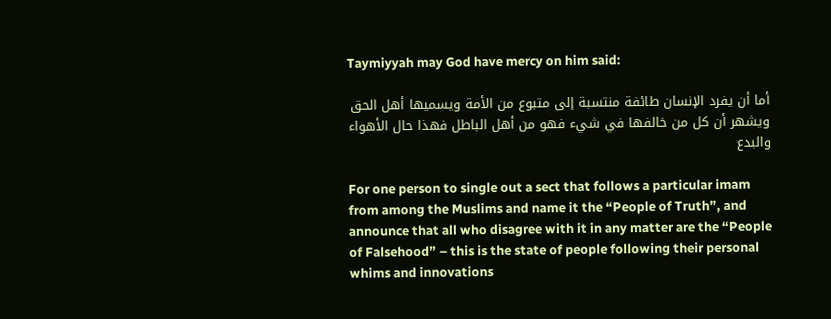Taymiyyah may God have mercy on him said:

أما أن يفرد الإنسان طائفة منتسبة إلى متبوع من الأمة ويسميها أهل الحق ويشهر أن كل من خالفها في شيء فهو من أهل الباطل فهذا حال الأهواء والبدع

For one person to single out a sect that follows a particular imam from among the Muslims and name it the “People of Truth”, and announce that all who disagree with it in any matter are the “People of Falsehood” – this is the state of people following their personal whims and innovations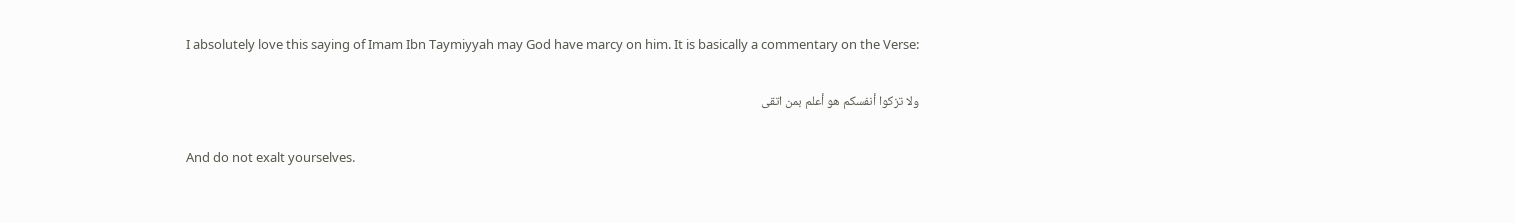I absolutely love this saying of Imam Ibn Taymiyyah may God have marcy on him. It is basically a commentary on the Verse:

ولا تزكوا أنفسكم هو أعلم بمن اتقى

And do not exalt yourselves.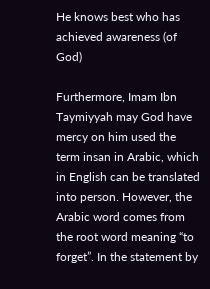He knows best who has achieved awareness (of God)

Furthermore, Imam Ibn Taymiyyah may God have mercy on him used the term insan in Arabic, which in English can be translated into person. However, the Arabic word comes from the root word meaning “to forget”. In the statement by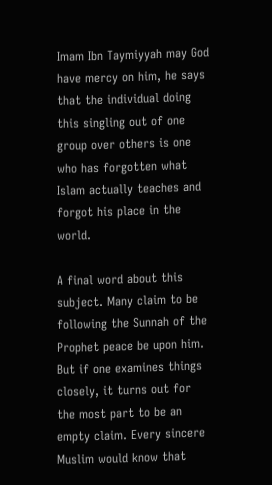Imam Ibn Taymiyyah may God have mercy on him, he says that the individual doing this singling out of one group over others is one who has forgotten what Islam actually teaches and forgot his place in the world.

A final word about this subject. Many claim to be following the Sunnah of the Prophet peace be upon him. But if one examines things closely, it turns out for the most part to be an empty claim. Every sincere Muslim would know that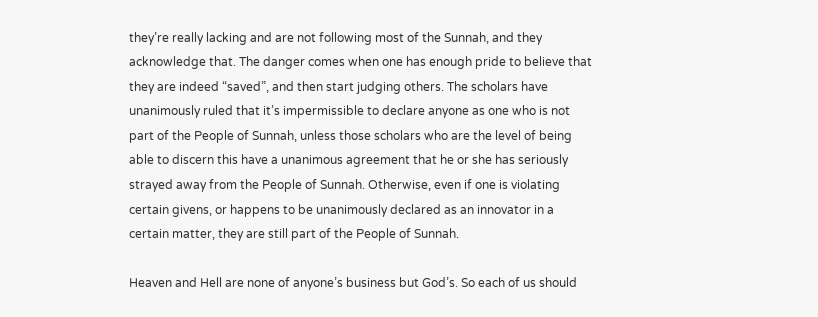they’re really lacking and are not following most of the Sunnah, and they acknowledge that. The danger comes when one has enough pride to believe that they are indeed “saved”, and then start judging others. The scholars have unanimously ruled that it’s impermissible to declare anyone as one who is not part of the People of Sunnah, unless those scholars who are the level of being able to discern this have a unanimous agreement that he or she has seriously strayed away from the People of Sunnah. Otherwise, even if one is violating certain givens, or happens to be unanimously declared as an innovator in a certain matter, they are still part of the People of Sunnah.

Heaven and Hell are none of anyone’s business but God’s. So each of us should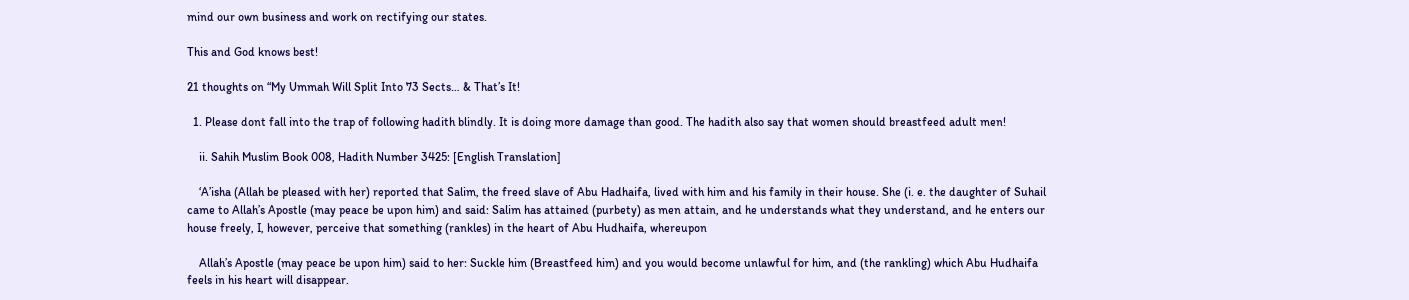mind our own business and work on rectifying our states.

This and God knows best!

21 thoughts on “My Ummah Will Split Into 73 Sects… & That’s It!

  1. Please dont fall into the trap of following hadith blindly. It is doing more damage than good. The hadith also say that women should breastfeed adult men!

    ii. Sahih Muslim Book 008, Hadith Number 3425: [English Translation]

    ‘A’isha (Allah be pleased with her) reported that Salim, the freed slave of Abu Hadhaifa, lived with him and his family in their house. She (i. e. the daughter of Suhail came to Allah’s Apostle (may peace be upon him) and said: Salim has attained (purbety) as men attain, and he understands what they understand, and he enters our house freely, I, however, perceive that something (rankles) in the heart of Abu Hudhaifa, whereupon

    Allah’s Apostle (may peace be upon him) said to her: Suckle him (Breastfeed him) and you would become unlawful for him, and (the rankling) which Abu Hudhaifa feels in his heart will disappear.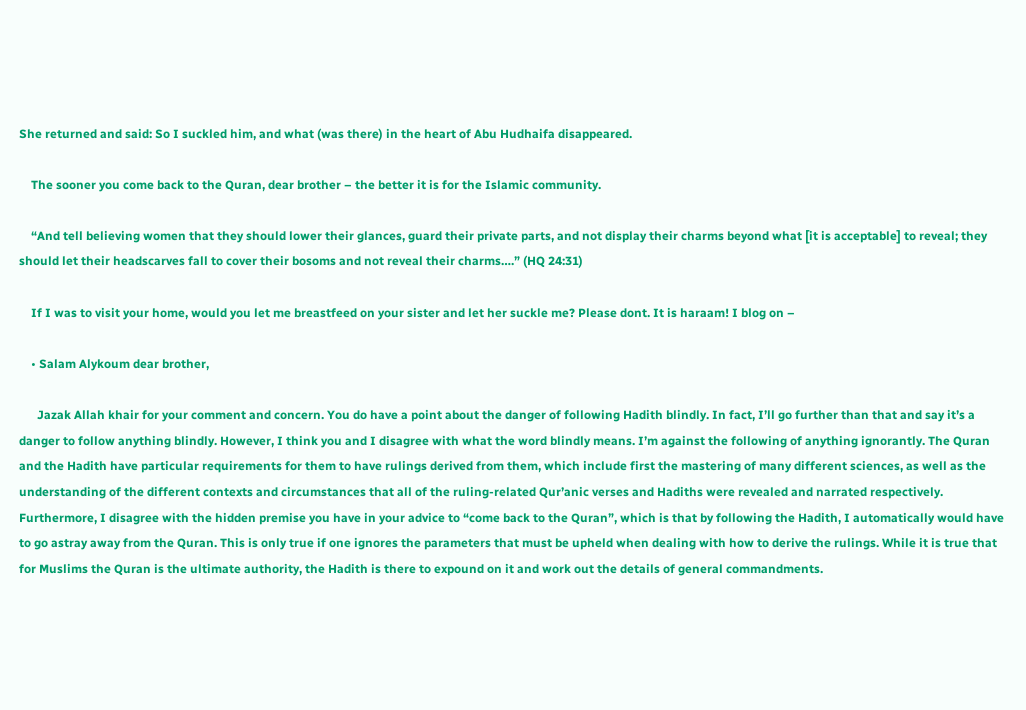She returned and said: So I suckled him, and what (was there) in the heart of Abu Hudhaifa disappeared.

    The sooner you come back to the Quran, dear brother – the better it is for the Islamic community.

    “And tell believing women that they should lower their glances, guard their private parts, and not display their charms beyond what [it is acceptable] to reveal; they should let their headscarves fall to cover their bosoms and not reveal their charms….” (HQ 24:31)

    If I was to visit your home, would you let me breastfeed on your sister and let her suckle me? Please dont. It is haraam! I blog on –

    • Salam Alykoum dear brother,

      Jazak Allah khair for your comment and concern. You do have a point about the danger of following Hadith blindly. In fact, I’ll go further than that and say it’s a danger to follow anything blindly. However, I think you and I disagree with what the word blindly means. I’m against the following of anything ignorantly. The Quran and the Hadith have particular requirements for them to have rulings derived from them, which include first the mastering of many different sciences, as well as the understanding of the different contexts and circumstances that all of the ruling-related Qur’anic verses and Hadiths were revealed and narrated respectively. Furthermore, I disagree with the hidden premise you have in your advice to “come back to the Quran”, which is that by following the Hadith, I automatically would have to go astray away from the Quran. This is only true if one ignores the parameters that must be upheld when dealing with how to derive the rulings. While it is true that for Muslims the Quran is the ultimate authority, the Hadith is there to expound on it and work out the details of general commandments.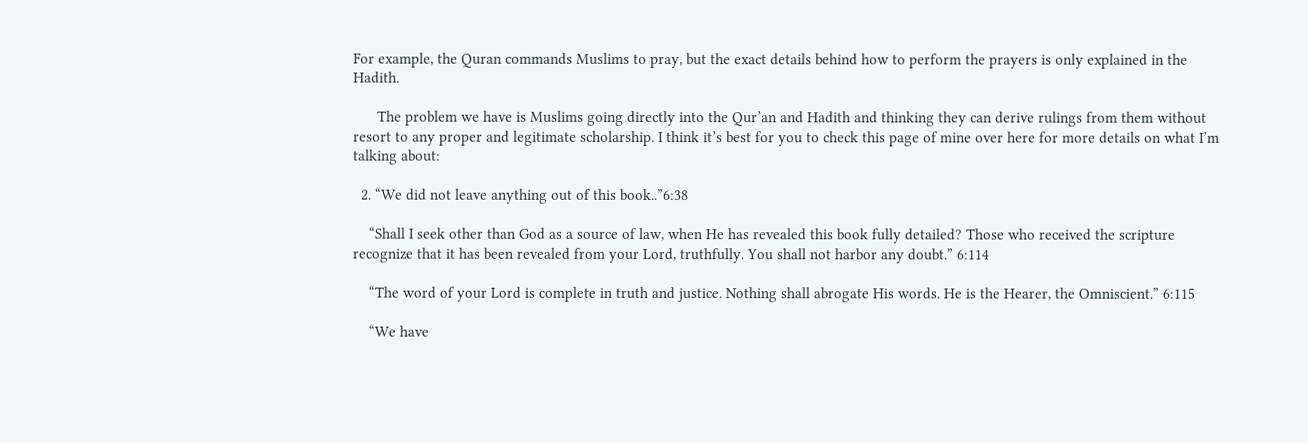For example, the Quran commands Muslims to pray, but the exact details behind how to perform the prayers is only explained in the Hadith.

      The problem we have is Muslims going directly into the Qur’an and Hadith and thinking they can derive rulings from them without resort to any proper and legitimate scholarship. I think it’s best for you to check this page of mine over here for more details on what I’m talking about:

  2. “We did not leave anything out of this book..”6:38

    “Shall I seek other than God as a source of law, when He has revealed this book fully detailed? Those who received the scripture recognize that it has been revealed from your Lord, truthfully. You shall not harbor any doubt.” 6:114

    “The word of your Lord is complete in truth and justice. Nothing shall abrogate His words. He is the Hearer, the Omniscient.” 6:115

    “We have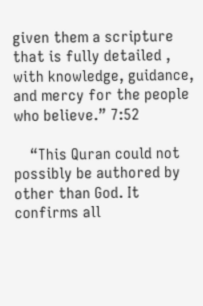given them a scripture that is fully detailed , with knowledge, guidance, and mercy for the people who believe.” 7:52

    “This Quran could not possibly be authored by other than God. It confirms all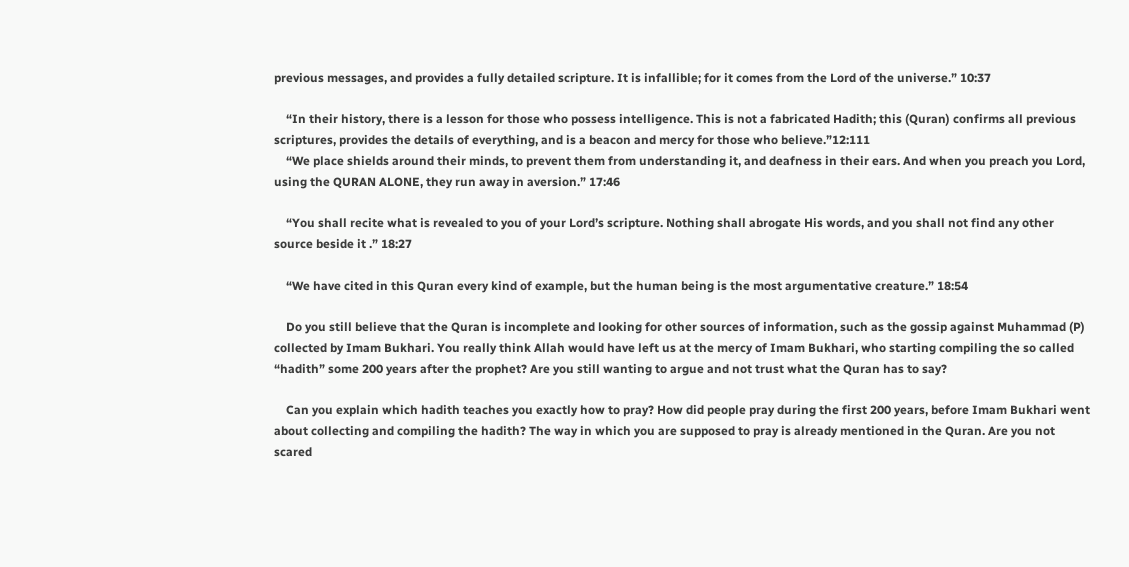previous messages, and provides a fully detailed scripture. It is infallible; for it comes from the Lord of the universe.” 10:37

    “In their history, there is a lesson for those who possess intelligence. This is not a fabricated Hadith; this (Quran) confirms all previous scriptures, provides the details of everything, and is a beacon and mercy for those who believe.”12:111
    “We place shields around their minds, to prevent them from understanding it, and deafness in their ears. And when you preach you Lord, using the QURAN ALONE, they run away in aversion.” 17:46

    “You shall recite what is revealed to you of your Lord’s scripture. Nothing shall abrogate His words, and you shall not find any other source beside it .” 18:27

    “We have cited in this Quran every kind of example, but the human being is the most argumentative creature.” 18:54

    Do you still believe that the Quran is incomplete and looking for other sources of information, such as the gossip against Muhammad (P) collected by Imam Bukhari. You really think Allah would have left us at the mercy of Imam Bukhari, who starting compiling the so called “hadith” some 200 years after the prophet? Are you still wanting to argue and not trust what the Quran has to say?

    Can you explain which hadith teaches you exactly how to pray? How did people pray during the first 200 years, before Imam Bukhari went about collecting and compiling the hadith? The way in which you are supposed to pray is already mentioned in the Quran. Are you not scared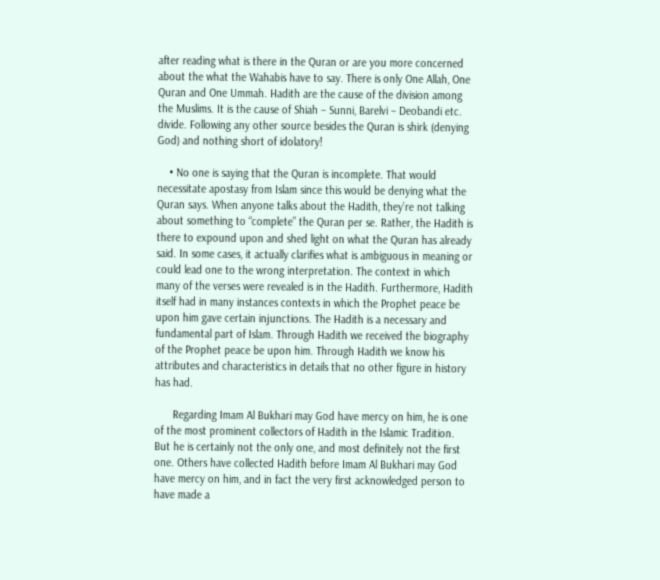after reading what is there in the Quran or are you more concerned about the what the Wahabis have to say. There is only One Allah, One Quran and One Ummah. Hadith are the cause of the division among the Muslims. It is the cause of Shiah – Sunni, Barelvi – Deobandi etc. divide. Following any other source besides the Quran is shirk (denying God) and nothing short of idolatory!

    • No one is saying that the Quran is incomplete. That would necessitate apostasy from Islam since this would be denying what the Quran says. When anyone talks about the Hadith, they’re not talking about something to “complete” the Quran per se. Rather, the Hadith is there to expound upon and shed light on what the Quran has already said. In some cases, it actually clarifies what is ambiguous in meaning or could lead one to the wrong interpretation. The context in which many of the verses were revealed is in the Hadith. Furthermore, Hadith itself had in many instances contexts in which the Prophet peace be upon him gave certain injunctions. The Hadith is a necessary and fundamental part of Islam. Through Hadith we received the biography of the Prophet peace be upon him. Through Hadith we know his attributes and characteristics in details that no other figure in history has had.

      Regarding Imam Al Bukhari may God have mercy on him, he is one of the most prominent collectors of Hadith in the Islamic Tradition. But he is certainly not the only one, and most definitely not the first one. Others have collected Hadith before Imam Al Bukhari may God have mercy on him, and in fact the very first acknowledged person to have made a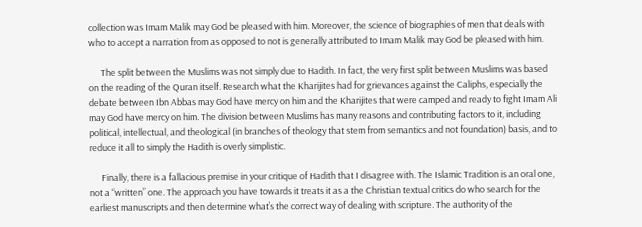collection was Imam Malik may God be pleased with him. Moreover, the science of biographies of men that deals with who to accept a narration from as opposed to not is generally attributed to Imam Malik may God be pleased with him.

      The split between the Muslims was not simply due to Hadith. In fact, the very first split between Muslims was based on the reading of the Quran itself. Research what the Kharijites had for grievances against the Caliphs, especially the debate between Ibn Abbas may God have mercy on him and the Kharijites that were camped and ready to fight Imam Ali may God have mercy on him. The division between Muslims has many reasons and contributing factors to it, including political, intellectual, and theological (in branches of theology that stem from semantics and not foundation) basis, and to reduce it all to simply the Hadith is overly simplistic.

      Finally, there is a fallacious premise in your critique of Hadith that I disagree with. The Islamic Tradition is an oral one, not a “written” one. The approach you have towards it treats it as a the Christian textual critics do who search for the earliest manuscripts and then determine what’s the correct way of dealing with scripture. The authority of the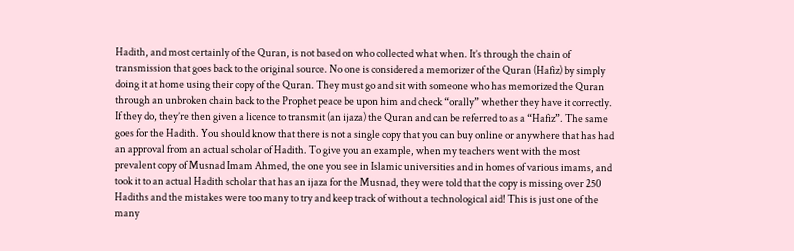Hadith, and most certainly of the Quran, is not based on who collected what when. It’s through the chain of transmission that goes back to the original source. No one is considered a memorizer of the Quran (Hafiz) by simply doing it at home using their copy of the Quran. They must go and sit with someone who has memorized the Quran through an unbroken chain back to the Prophet peace be upon him and check “orally” whether they have it correctly. If they do, they’re then given a licence to transmit (an ijaza) the Quran and can be referred to as a “Hafiz”. The same goes for the Hadith. You should know that there is not a single copy that you can buy online or anywhere that has had an approval from an actual scholar of Hadith. To give you an example, when my teachers went with the most prevalent copy of Musnad Imam Ahmed, the one you see in Islamic universities and in homes of various imams, and took it to an actual Hadith scholar that has an ijaza for the Musnad, they were told that the copy is missing over 250 Hadiths and the mistakes were too many to try and keep track of without a technological aid! This is just one of the many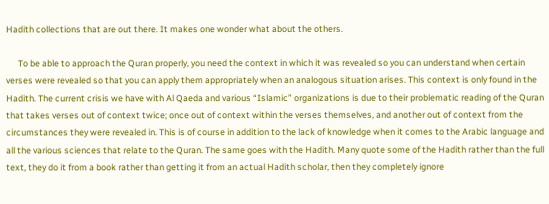Hadith collections that are out there. It makes one wonder what about the others.

      To be able to approach the Quran properly, you need the context in which it was revealed so you can understand when certain verses were revealed so that you can apply them appropriately when an analogous situation arises. This context is only found in the Hadith. The current crisis we have with Al Qaeda and various “Islamic” organizations is due to their problematic reading of the Quran that takes verses out of context twice; once out of context within the verses themselves, and another out of context from the circumstances they were revealed in. This is of course in addition to the lack of knowledge when it comes to the Arabic language and all the various sciences that relate to the Quran. The same goes with the Hadith. Many quote some of the Hadith rather than the full text, they do it from a book rather than getting it from an actual Hadith scholar, then they completely ignore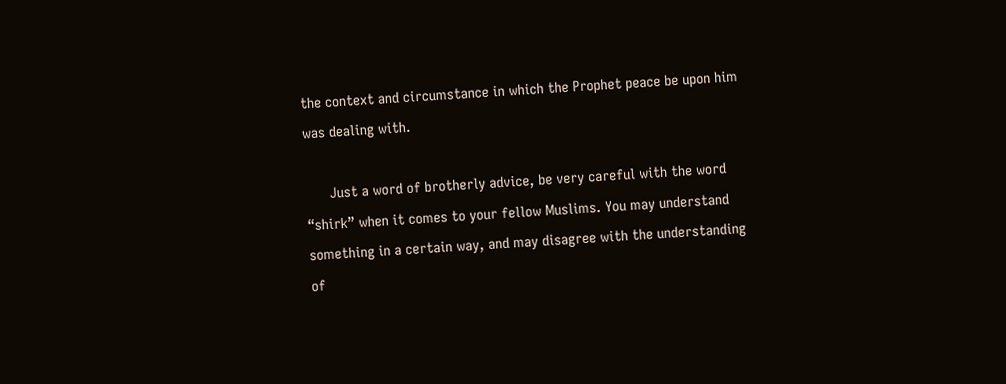the context and circumstance in which the Prophet peace be upon him was dealing with.

      Just a word of brotherly advice, be very careful with the word “shirk” when it comes to your fellow Muslims. You may understand something in a certain way, and may disagree with the understanding of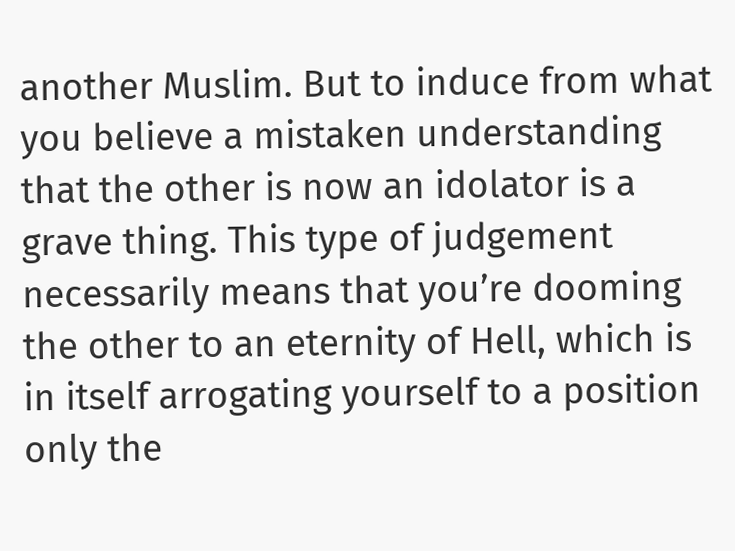another Muslim. But to induce from what you believe a mistaken understanding that the other is now an idolator is a grave thing. This type of judgement necessarily means that you’re dooming the other to an eternity of Hell, which is in itself arrogating yourself to a position only the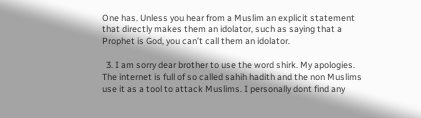One has. Unless you hear from a Muslim an explicit statement that directly makes them an idolator, such as saying that a Prophet is God, you can’t call them an idolator.

  3. I am sorry dear brother to use the word shirk. My apologies. The internet is full of so called sahih hadith and the non Muslims use it as a tool to attack Muslims. I personally dont find any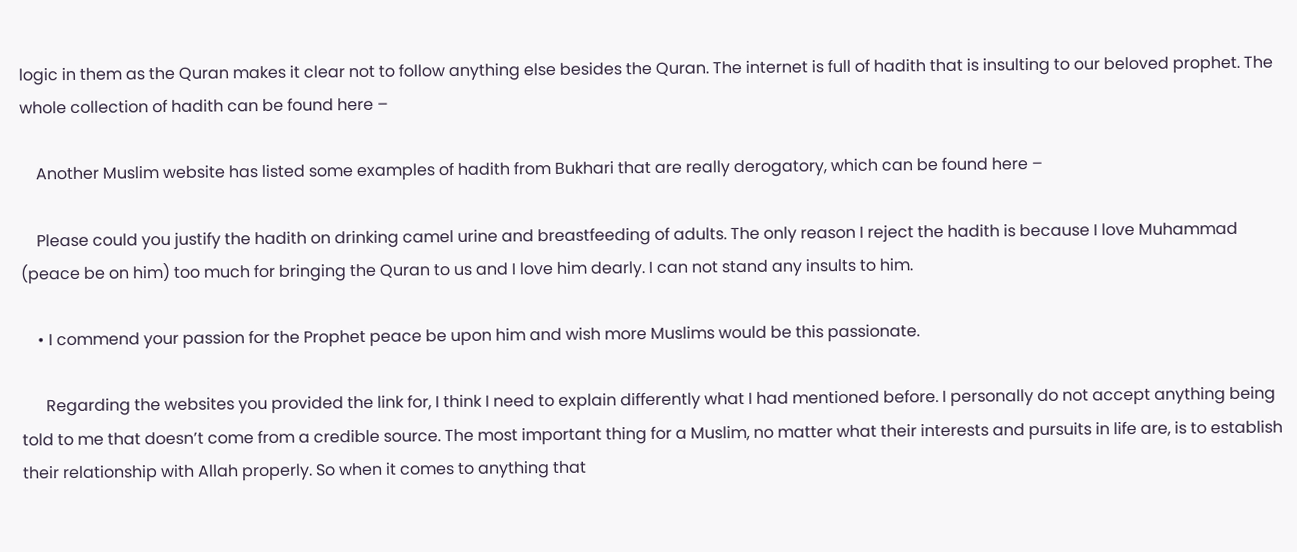logic in them as the Quran makes it clear not to follow anything else besides the Quran. The internet is full of hadith that is insulting to our beloved prophet. The whole collection of hadith can be found here –

    Another Muslim website has listed some examples of hadith from Bukhari that are really derogatory, which can be found here –

    Please could you justify the hadith on drinking camel urine and breastfeeding of adults. The only reason I reject the hadith is because I love Muhammad (peace be on him) too much for bringing the Quran to us and I love him dearly. I can not stand any insults to him.

    • I commend your passion for the Prophet peace be upon him and wish more Muslims would be this passionate.

      Regarding the websites you provided the link for, I think I need to explain differently what I had mentioned before. I personally do not accept anything being told to me that doesn’t come from a credible source. The most important thing for a Muslim, no matter what their interests and pursuits in life are, is to establish their relationship with Allah properly. So when it comes to anything that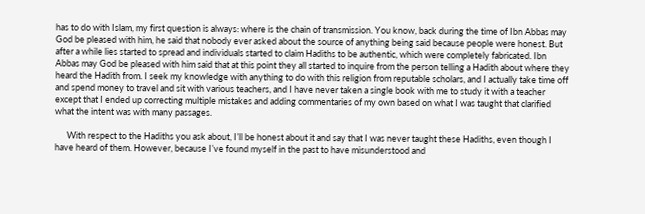has to do with Islam, my first question is always: where is the chain of transmission. You know, back during the time of Ibn Abbas may God be pleased with him, he said that nobody ever asked about the source of anything being said because people were honest. But after a while lies started to spread and individuals started to claim Hadiths to be authentic, which were completely fabricated. Ibn Abbas may God be pleased with him said that at this point they all started to inquire from the person telling a Hadith about where they heard the Hadith from. I seek my knowledge with anything to do with this religion from reputable scholars, and I actually take time off and spend money to travel and sit with various teachers, and I have never taken a single book with me to study it with a teacher except that I ended up correcting multiple mistakes and adding commentaries of my own based on what I was taught that clarified what the intent was with many passages.

      With respect to the Hadiths you ask about, I’ll be honest about it and say that I was never taught these Hadiths, even though I have heard of them. However, because I’ve found myself in the past to have misunderstood and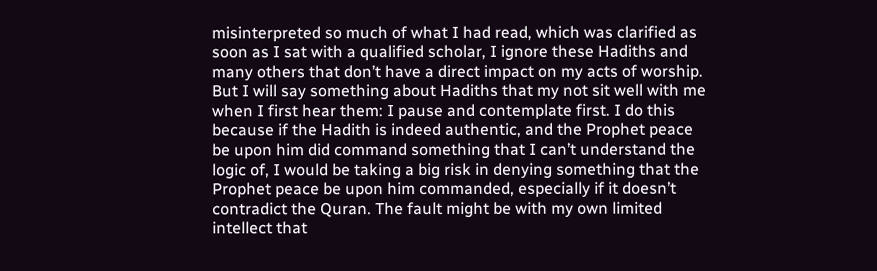misinterpreted so much of what I had read, which was clarified as soon as I sat with a qualified scholar, I ignore these Hadiths and many others that don’t have a direct impact on my acts of worship. But I will say something about Hadiths that my not sit well with me when I first hear them: I pause and contemplate first. I do this because if the Hadith is indeed authentic, and the Prophet peace be upon him did command something that I can’t understand the logic of, I would be taking a big risk in denying something that the Prophet peace be upon him commanded, especially if it doesn’t contradict the Quran. The fault might be with my own limited intellect that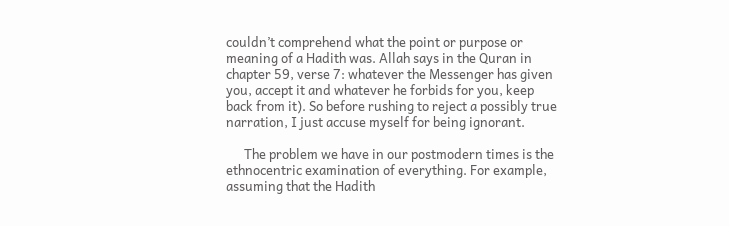couldn’t comprehend what the point or purpose or meaning of a Hadith was. Allah says in the Quran in chapter 59, verse 7: whatever the Messenger has given you, accept it and whatever he forbids for you, keep back from it). So before rushing to reject a possibly true narration, I just accuse myself for being ignorant.

      The problem we have in our postmodern times is the ethnocentric examination of everything. For example, assuming that the Hadith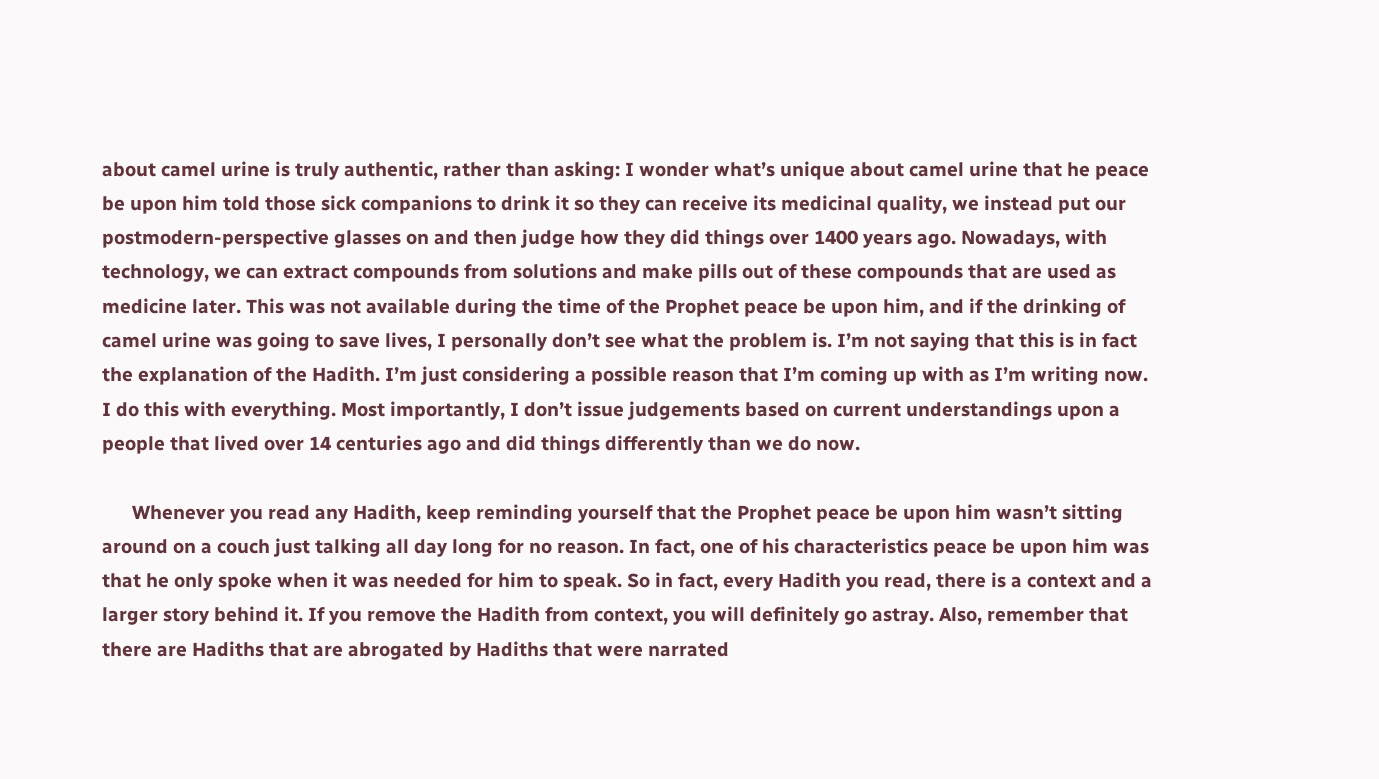about camel urine is truly authentic, rather than asking: I wonder what’s unique about camel urine that he peace be upon him told those sick companions to drink it so they can receive its medicinal quality, we instead put our postmodern-perspective glasses on and then judge how they did things over 1400 years ago. Nowadays, with technology, we can extract compounds from solutions and make pills out of these compounds that are used as medicine later. This was not available during the time of the Prophet peace be upon him, and if the drinking of camel urine was going to save lives, I personally don’t see what the problem is. I’m not saying that this is in fact the explanation of the Hadith. I’m just considering a possible reason that I’m coming up with as I’m writing now. I do this with everything. Most importantly, I don’t issue judgements based on current understandings upon a people that lived over 14 centuries ago and did things differently than we do now.

      Whenever you read any Hadith, keep reminding yourself that the Prophet peace be upon him wasn’t sitting around on a couch just talking all day long for no reason. In fact, one of his characteristics peace be upon him was that he only spoke when it was needed for him to speak. So in fact, every Hadith you read, there is a context and a larger story behind it. If you remove the Hadith from context, you will definitely go astray. Also, remember that there are Hadiths that are abrogated by Hadiths that were narrated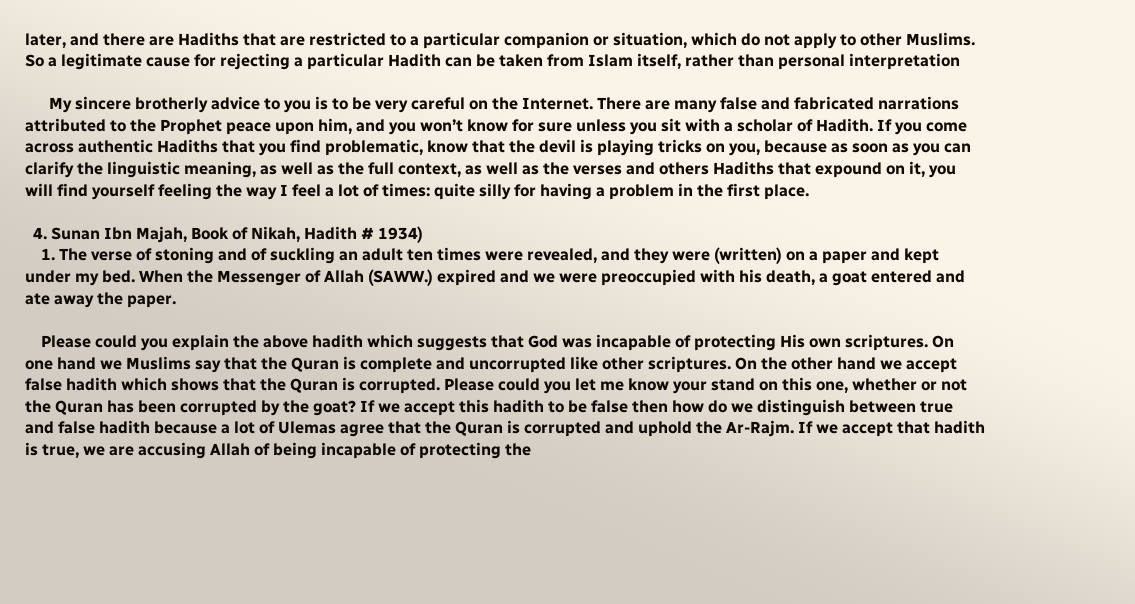later, and there are Hadiths that are restricted to a particular companion or situation, which do not apply to other Muslims. So a legitimate cause for rejecting a particular Hadith can be taken from Islam itself, rather than personal interpretation

      My sincere brotherly advice to you is to be very careful on the Internet. There are many false and fabricated narrations attributed to the Prophet peace upon him, and you won’t know for sure unless you sit with a scholar of Hadith. If you come across authentic Hadiths that you find problematic, know that the devil is playing tricks on you, because as soon as you can clarify the linguistic meaning, as well as the full context, as well as the verses and others Hadiths that expound on it, you will find yourself feeling the way I feel a lot of times: quite silly for having a problem in the first place.

  4. Sunan Ibn Majah, Book of Nikah, Hadith # 1934)
    1. The verse of stoning and of suckling an adult ten times were revealed, and they were (written) on a paper and kept under my bed. When the Messenger of Allah (SAWW.) expired and we were preoccupied with his death, a goat entered and ate away the paper.

    Please could you explain the above hadith which suggests that God was incapable of protecting His own scriptures. On one hand we Muslims say that the Quran is complete and uncorrupted like other scriptures. On the other hand we accept false hadith which shows that the Quran is corrupted. Please could you let me know your stand on this one, whether or not the Quran has been corrupted by the goat? If we accept this hadith to be false then how do we distinguish between true and false hadith because a lot of Ulemas agree that the Quran is corrupted and uphold the Ar-Rajm. If we accept that hadith is true, we are accusing Allah of being incapable of protecting the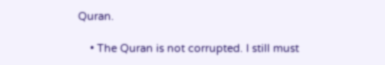Quran.

    • The Quran is not corrupted. I still must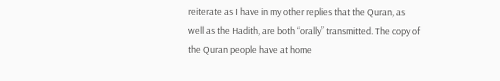reiterate as I have in my other replies that the Quran, as well as the Hadith, are both “orally” transmitted. The copy of the Quran people have at home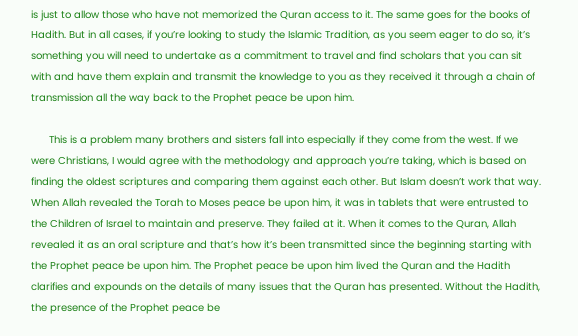is just to allow those who have not memorized the Quran access to it. The same goes for the books of Hadith. But in all cases, if you’re looking to study the Islamic Tradition, as you seem eager to do so, it’s something you will need to undertake as a commitment to travel and find scholars that you can sit with and have them explain and transmit the knowledge to you as they received it through a chain of transmission all the way back to the Prophet peace be upon him.

      This is a problem many brothers and sisters fall into especially if they come from the west. If we were Christians, I would agree with the methodology and approach you’re taking, which is based on finding the oldest scriptures and comparing them against each other. But Islam doesn’t work that way. When Allah revealed the Torah to Moses peace be upon him, it was in tablets that were entrusted to the Children of Israel to maintain and preserve. They failed at it. When it comes to the Quran, Allah revealed it as an oral scripture and that’s how it’s been transmitted since the beginning starting with the Prophet peace be upon him. The Prophet peace be upon him lived the Quran and the Hadith clarifies and expounds on the details of many issues that the Quran has presented. Without the Hadith, the presence of the Prophet peace be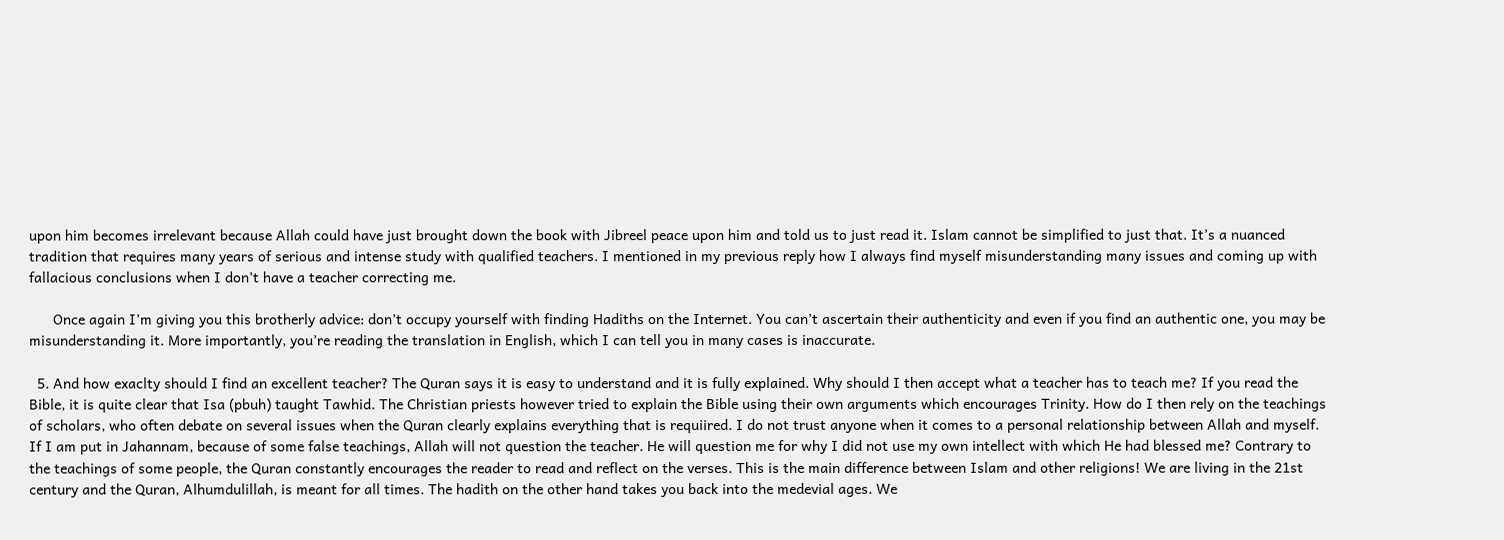upon him becomes irrelevant because Allah could have just brought down the book with Jibreel peace upon him and told us to just read it. Islam cannot be simplified to just that. It’s a nuanced tradition that requires many years of serious and intense study with qualified teachers. I mentioned in my previous reply how I always find myself misunderstanding many issues and coming up with fallacious conclusions when I don’t have a teacher correcting me.

      Once again I’m giving you this brotherly advice: don’t occupy yourself with finding Hadiths on the Internet. You can’t ascertain their authenticity and even if you find an authentic one, you may be misunderstanding it. More importantly, you’re reading the translation in English, which I can tell you in many cases is inaccurate.

  5. And how exaclty should I find an excellent teacher? The Quran says it is easy to understand and it is fully explained. Why should I then accept what a teacher has to teach me? If you read the Bible, it is quite clear that Isa (pbuh) taught Tawhid. The Christian priests however tried to explain the Bible using their own arguments which encourages Trinity. How do I then rely on the teachings of scholars, who often debate on several issues when the Quran clearly explains everything that is requiired. I do not trust anyone when it comes to a personal relationship between Allah and myself. If I am put in Jahannam, because of some false teachings, Allah will not question the teacher. He will question me for why I did not use my own intellect with which He had blessed me? Contrary to the teachings of some people, the Quran constantly encourages the reader to read and reflect on the verses. This is the main difference between Islam and other religions! We are living in the 21st century and the Quran, Alhumdulillah, is meant for all times. The hadith on the other hand takes you back into the medevial ages. We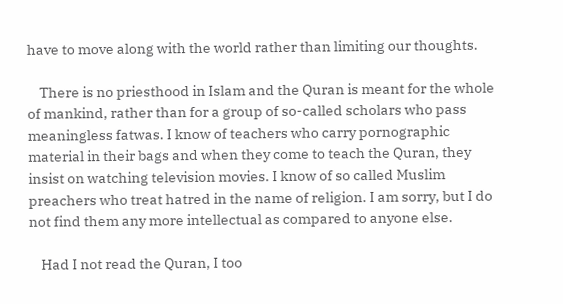have to move along with the world rather than limiting our thoughts.

    There is no priesthood in Islam and the Quran is meant for the whole of mankind, rather than for a group of so-called scholars who pass meaningless fatwas. I know of teachers who carry pornographic material in their bags and when they come to teach the Quran, they insist on watching television movies. I know of so called Muslim preachers who treat hatred in the name of religion. I am sorry, but I do not find them any more intellectual as compared to anyone else.

    Had I not read the Quran, I too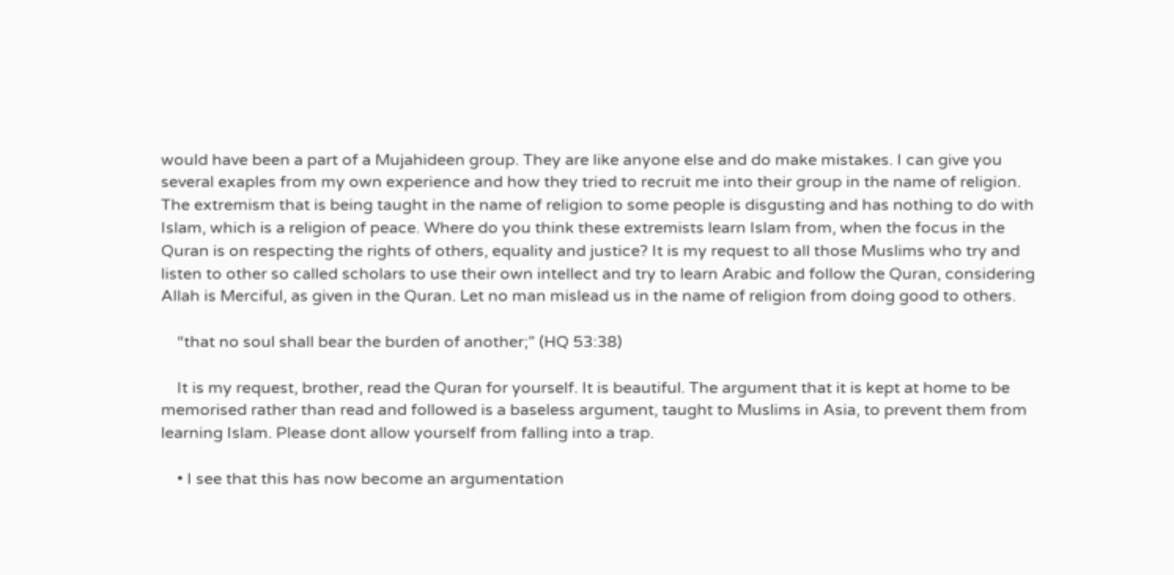would have been a part of a Mujahideen group. They are like anyone else and do make mistakes. I can give you several exaples from my own experience and how they tried to recruit me into their group in the name of religion. The extremism that is being taught in the name of religion to some people is disgusting and has nothing to do with Islam, which is a religion of peace. Where do you think these extremists learn Islam from, when the focus in the Quran is on respecting the rights of others, equality and justice? It is my request to all those Muslims who try and listen to other so called scholars to use their own intellect and try to learn Arabic and follow the Quran, considering Allah is Merciful, as given in the Quran. Let no man mislead us in the name of religion from doing good to others.

    “that no soul shall bear the burden of another;” (HQ 53:38)

    It is my request, brother, read the Quran for yourself. It is beautiful. The argument that it is kept at home to be memorised rather than read and followed is a baseless argument, taught to Muslims in Asia, to prevent them from learning Islam. Please dont allow yourself from falling into a trap.

    • I see that this has now become an argumentation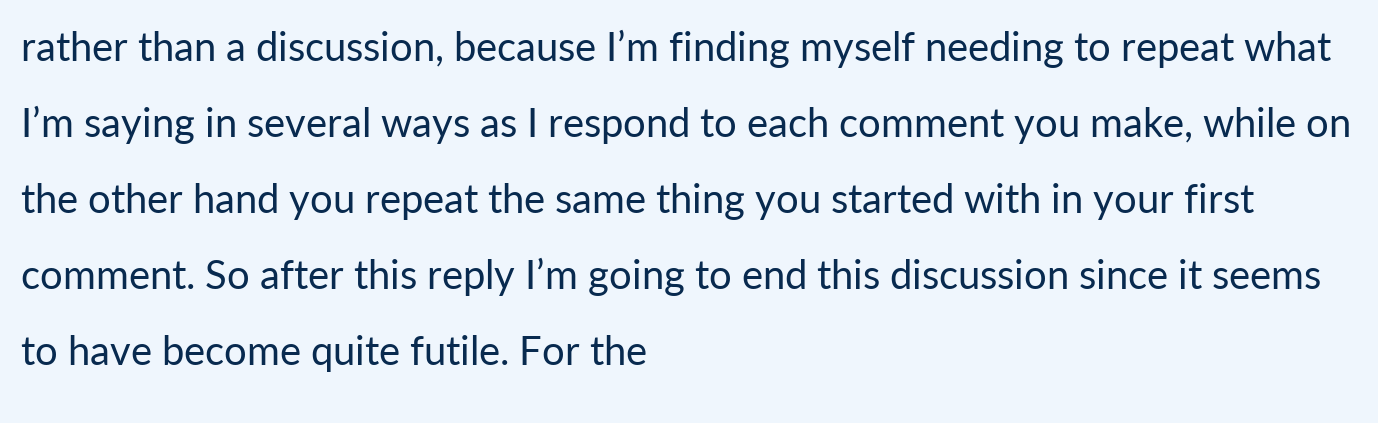rather than a discussion, because I’m finding myself needing to repeat what I’m saying in several ways as I respond to each comment you make, while on the other hand you repeat the same thing you started with in your first comment. So after this reply I’m going to end this discussion since it seems to have become quite futile. For the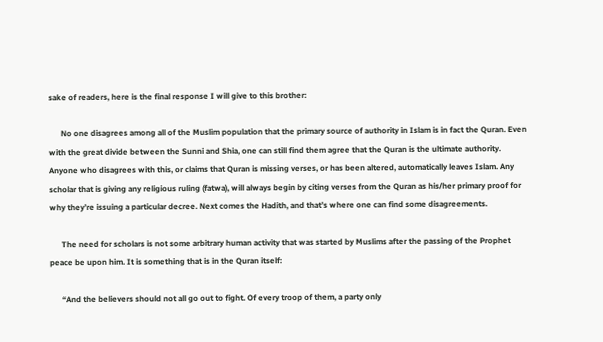sake of readers, here is the final response I will give to this brother:

      No one disagrees among all of the Muslim population that the primary source of authority in Islam is in fact the Quran. Even with the great divide between the Sunni and Shia, one can still find them agree that the Quran is the ultimate authority. Anyone who disagrees with this, or claims that Quran is missing verses, or has been altered, automatically leaves Islam. Any scholar that is giving any religious ruling (fatwa), will always begin by citing verses from the Quran as his/her primary proof for why they’re issuing a particular decree. Next comes the Hadith, and that’s where one can find some disagreements.

      The need for scholars is not some arbitrary human activity that was started by Muslims after the passing of the Prophet peace be upon him. It is something that is in the Quran itself:

      “And the believers should not all go out to fight. Of every troop of them, a party only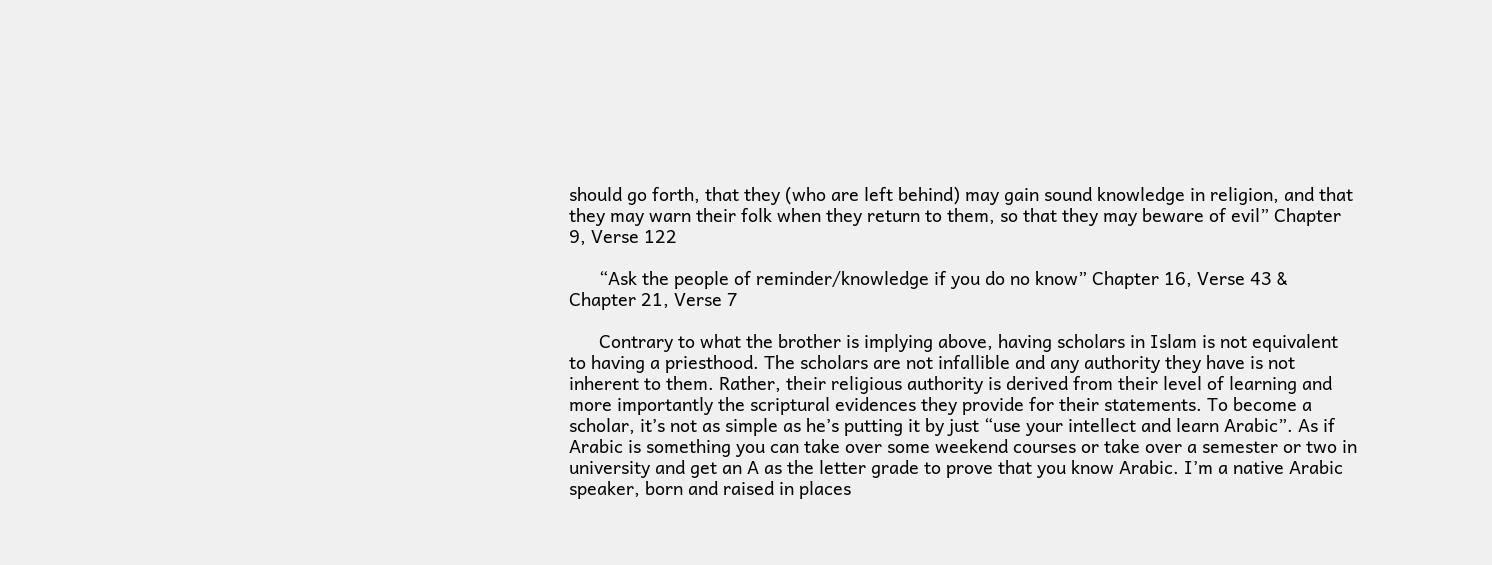should go forth, that they (who are left behind) may gain sound knowledge in religion, and that they may warn their folk when they return to them, so that they may beware of evil” Chapter 9, Verse 122

      “Ask the people of reminder/knowledge if you do no know” Chapter 16, Verse 43 & Chapter 21, Verse 7

      Contrary to what the brother is implying above, having scholars in Islam is not equivalent to having a priesthood. The scholars are not infallible and any authority they have is not inherent to them. Rather, their religious authority is derived from their level of learning and more importantly the scriptural evidences they provide for their statements. To become a scholar, it’s not as simple as he’s putting it by just “use your intellect and learn Arabic”. As if Arabic is something you can take over some weekend courses or take over a semester or two in university and get an A as the letter grade to prove that you know Arabic. I’m a native Arabic speaker, born and raised in places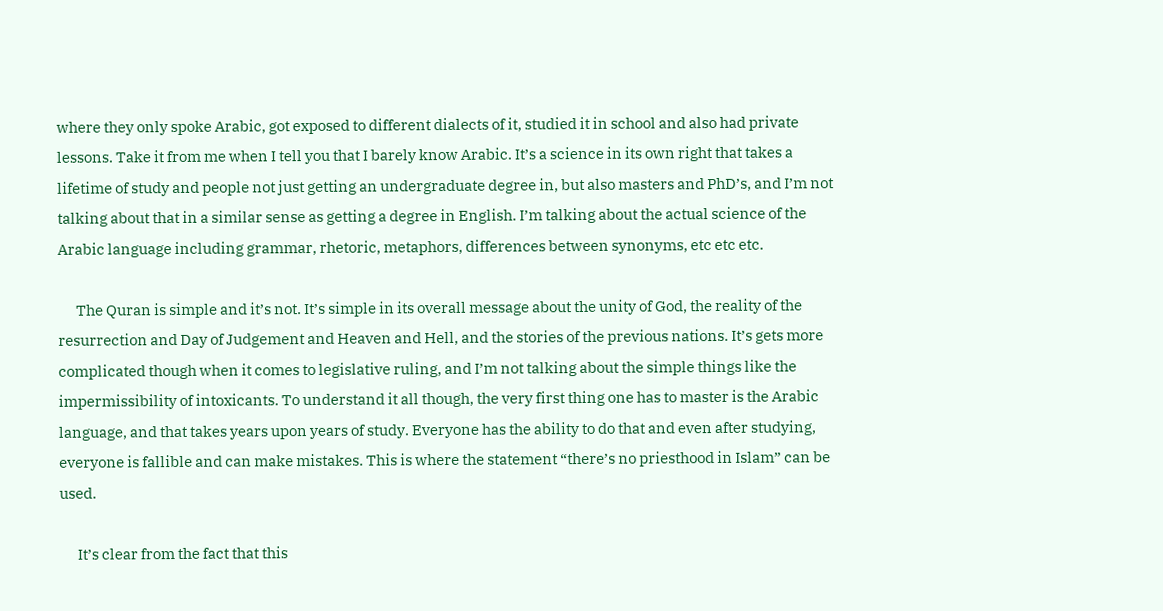where they only spoke Arabic, got exposed to different dialects of it, studied it in school and also had private lessons. Take it from me when I tell you that I barely know Arabic. It’s a science in its own right that takes a lifetime of study and people not just getting an undergraduate degree in, but also masters and PhD’s, and I’m not talking about that in a similar sense as getting a degree in English. I’m talking about the actual science of the Arabic language including grammar, rhetoric, metaphors, differences between synonyms, etc etc etc.

      The Quran is simple and it’s not. It’s simple in its overall message about the unity of God, the reality of the resurrection and Day of Judgement and Heaven and Hell, and the stories of the previous nations. It’s gets more complicated though when it comes to legislative ruling, and I’m not talking about the simple things like the impermissibility of intoxicants. To understand it all though, the very first thing one has to master is the Arabic language, and that takes years upon years of study. Everyone has the ability to do that and even after studying, everyone is fallible and can make mistakes. This is where the statement “there’s no priesthood in Islam” can be used.

      It’s clear from the fact that this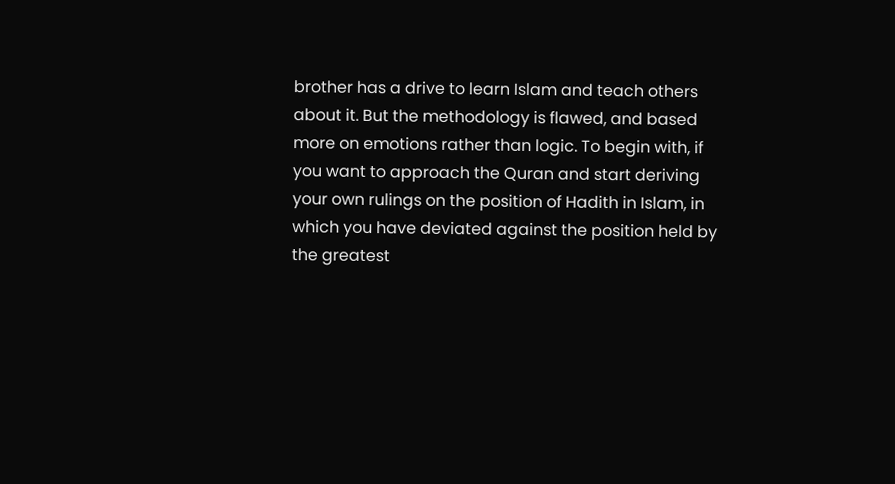brother has a drive to learn Islam and teach others about it. But the methodology is flawed, and based more on emotions rather than logic. To begin with, if you want to approach the Quran and start deriving your own rulings on the position of Hadith in Islam, in which you have deviated against the position held by the greatest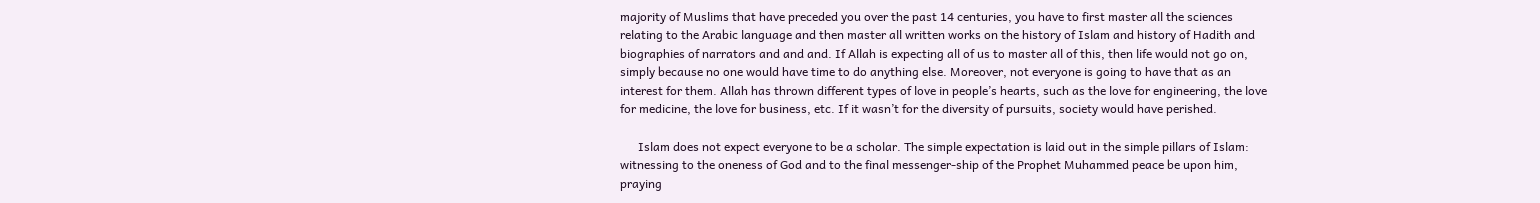majority of Muslims that have preceded you over the past 14 centuries, you have to first master all the sciences relating to the Arabic language and then master all written works on the history of Islam and history of Hadith and biographies of narrators and and and. If Allah is expecting all of us to master all of this, then life would not go on, simply because no one would have time to do anything else. Moreover, not everyone is going to have that as an interest for them. Allah has thrown different types of love in people’s hearts, such as the love for engineering, the love for medicine, the love for business, etc. If it wasn’t for the diversity of pursuits, society would have perished.

      Islam does not expect everyone to be a scholar. The simple expectation is laid out in the simple pillars of Islam: witnessing to the oneness of God and to the final messenger-ship of the Prophet Muhammed peace be upon him, praying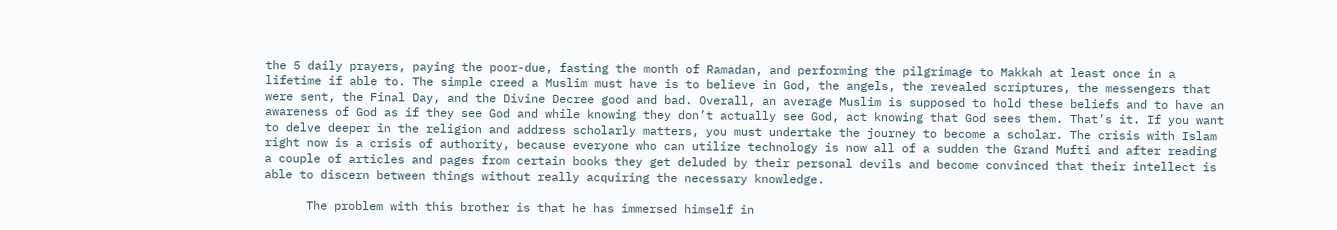the 5 daily prayers, paying the poor-due, fasting the month of Ramadan, and performing the pilgrimage to Makkah at least once in a lifetime if able to. The simple creed a Muslim must have is to believe in God, the angels, the revealed scriptures, the messengers that were sent, the Final Day, and the Divine Decree good and bad. Overall, an average Muslim is supposed to hold these beliefs and to have an awareness of God as if they see God and while knowing they don’t actually see God, act knowing that God sees them. That’s it. If you want to delve deeper in the religion and address scholarly matters, you must undertake the journey to become a scholar. The crisis with Islam right now is a crisis of authority, because everyone who can utilize technology is now all of a sudden the Grand Mufti and after reading a couple of articles and pages from certain books they get deluded by their personal devils and become convinced that their intellect is able to discern between things without really acquiring the necessary knowledge.

      The problem with this brother is that he has immersed himself in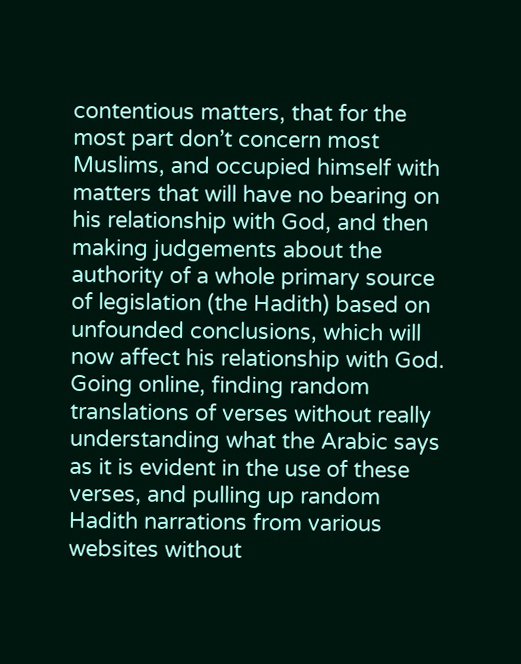contentious matters, that for the most part don’t concern most Muslims, and occupied himself with matters that will have no bearing on his relationship with God, and then making judgements about the authority of a whole primary source of legislation (the Hadith) based on unfounded conclusions, which will now affect his relationship with God. Going online, finding random translations of verses without really understanding what the Arabic says as it is evident in the use of these verses, and pulling up random Hadith narrations from various websites without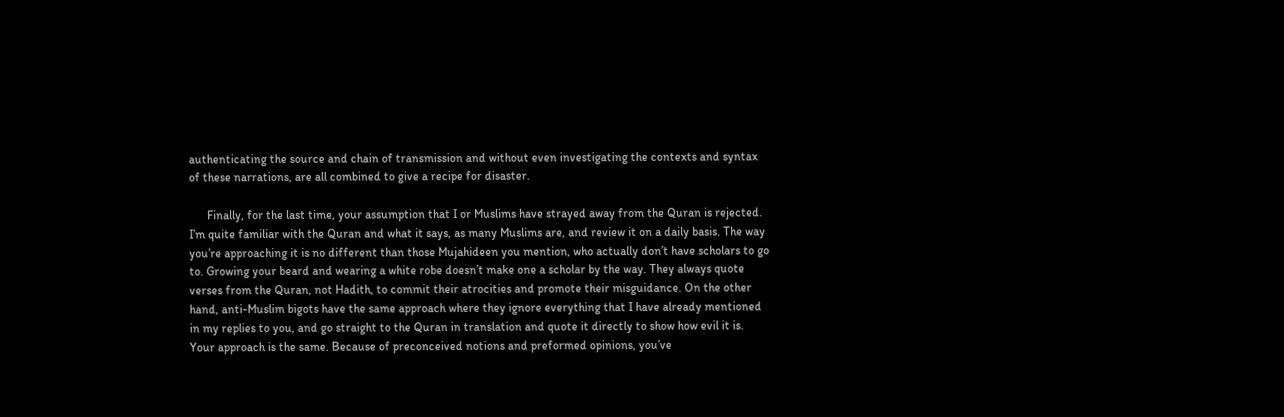authenticating the source and chain of transmission and without even investigating the contexts and syntax of these narrations, are all combined to give a recipe for disaster.

      Finally, for the last time, your assumption that I or Muslims have strayed away from the Quran is rejected. I’m quite familiar with the Quran and what it says, as many Muslims are, and review it on a daily basis. The way you’re approaching it is no different than those Mujahideen you mention, who actually don’t have scholars to go to. Growing your beard and wearing a white robe doesn’t make one a scholar by the way. They always quote verses from the Quran, not Hadith, to commit their atrocities and promote their misguidance. On the other hand, anti-Muslim bigots have the same approach where they ignore everything that I have already mentioned in my replies to you, and go straight to the Quran in translation and quote it directly to show how evil it is. Your approach is the same. Because of preconceived notions and preformed opinions, you’ve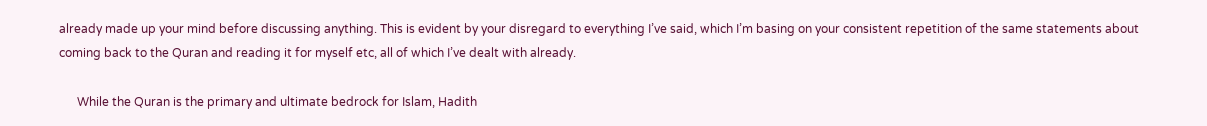already made up your mind before discussing anything. This is evident by your disregard to everything I’ve said, which I’m basing on your consistent repetition of the same statements about coming back to the Quran and reading it for myself etc, all of which I’ve dealt with already.

      While the Quran is the primary and ultimate bedrock for Islam, Hadith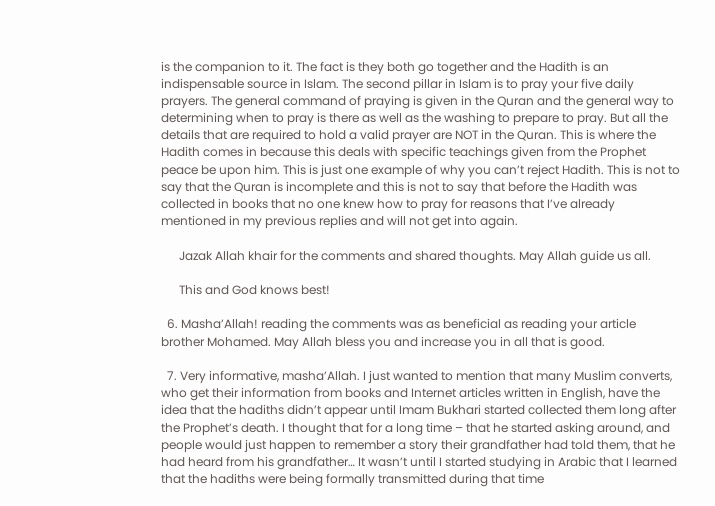is the companion to it. The fact is they both go together and the Hadith is an indispensable source in Islam. The second pillar in Islam is to pray your five daily prayers. The general command of praying is given in the Quran and the general way to determining when to pray is there as well as the washing to prepare to pray. But all the details that are required to hold a valid prayer are NOT in the Quran. This is where the Hadith comes in because this deals with specific teachings given from the Prophet peace be upon him. This is just one example of why you can’t reject Hadith. This is not to say that the Quran is incomplete and this is not to say that before the Hadith was collected in books that no one knew how to pray for reasons that I’ve already mentioned in my previous replies and will not get into again.

      Jazak Allah khair for the comments and shared thoughts. May Allah guide us all.

      This and God knows best!

  6. Masha’Allah! reading the comments was as beneficial as reading your article brother Mohamed. May Allah bless you and increase you in all that is good.

  7. Very informative, masha’Allah. I just wanted to mention that many Muslim converts, who get their information from books and Internet articles written in English, have the idea that the hadiths didn’t appear until Imam Bukhari started collected them long after the Prophet’s death. I thought that for a long time – that he started asking around, and people would just happen to remember a story their grandfather had told them, that he had heard from his grandfather… It wasn’t until I started studying in Arabic that I learned that the hadiths were being formally transmitted during that time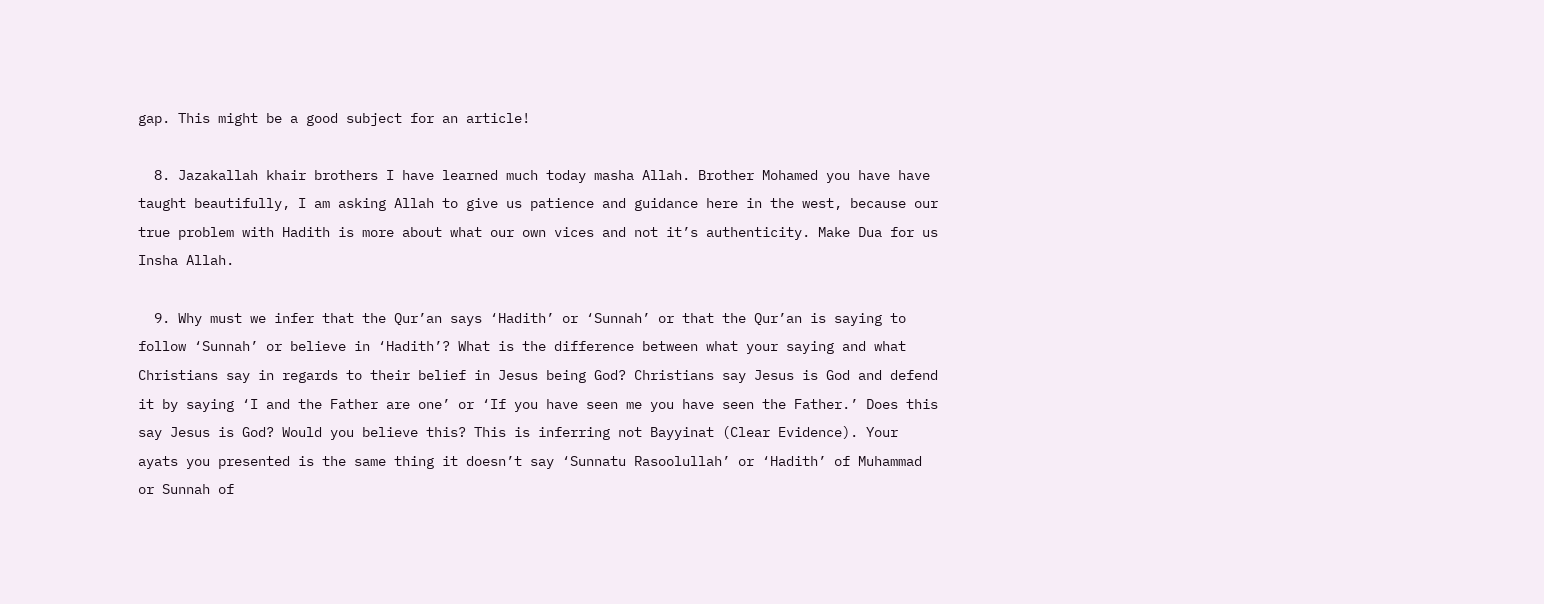gap. This might be a good subject for an article!

  8. Jazakallah khair brothers I have learned much today masha Allah. Brother Mohamed you have have taught beautifully, I am asking Allah to give us patience and guidance here in the west, because our true problem with Hadith is more about what our own vices and not it’s authenticity. Make Dua for us Insha Allah.

  9. Why must we infer that the Qur’an says ‘Hadith’ or ‘Sunnah’ or that the Qur’an is saying to follow ‘Sunnah’ or believe in ‘Hadith’? What is the difference between what your saying and what Christians say in regards to their belief in Jesus being God? Christians say Jesus is God and defend it by saying ‘I and the Father are one’ or ‘If you have seen me you have seen the Father.’ Does this say Jesus is God? Would you believe this? This is inferring not Bayyinat (Clear Evidence). Your ayats you presented is the same thing it doesn’t say ‘Sunnatu Rasoolullah’ or ‘Hadith’ of Muhammad or Sunnah of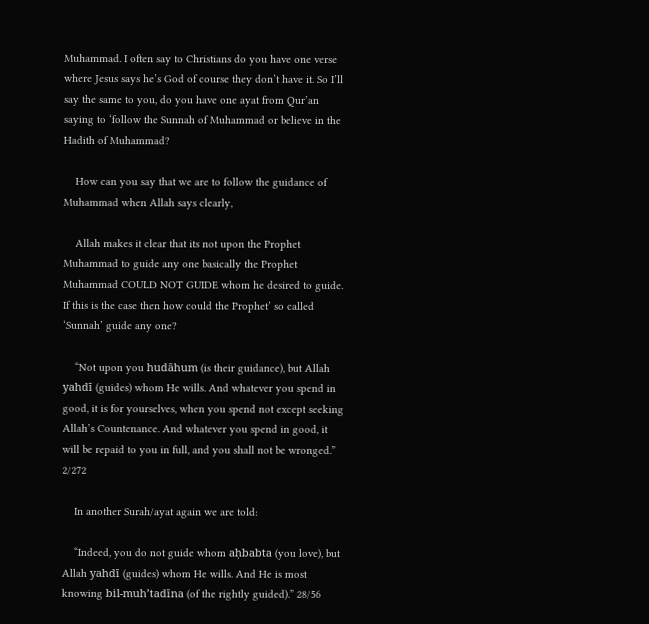Muhammad. I often say to Christians do you have one verse where Jesus says he’s God of course they don’t have it. So I’ll say the same to you, do you have one ayat from Qur’an saying to ‘follow the Sunnah of Muhammad or believe in the Hadith of Muhammad?

    How can you say that we are to follow the guidance of Muhammad when Allah says clearly,

    Allah makes it clear that its not upon the Prophet Muhammad to guide any one basically the Prophet Muhammad COULD NOT GUIDE whom he desired to guide. If this is the case then how could the Prophet’ so called ‘Sunnah’ guide any one?

    “Not upon you hudāhum (is their guidance), but Allah yahdī (guides) whom He wills. And whatever you spend in good, it is for yourselves, when you spend not except seeking Allah’s Countenance. And whatever you spend in good, it will be repaid to you in full, and you shall not be wronged.” 2/272

    In another Surah/ayat again we are told:

    “Indeed, you do not guide whom aḥbabta (you love), but Allah yahdī (guides) whom He wills. And He is most knowing bil-muh’tadīna (of the rightly guided).” 28/56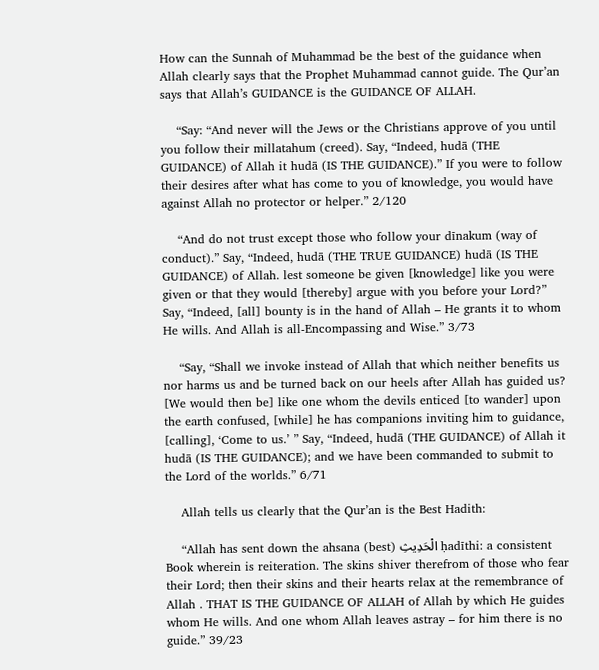How can the Sunnah of Muhammad be the best of the guidance when Allah clearly says that the Prophet Muhammad cannot guide. The Qur’an says that Allah’s GUIDANCE is the GUIDANCE OF ALLAH.

    “Say: “And never will the Jews or the Christians approve of you until you follow their millatahum (creed). Say, “Indeed, hudā (THE GUIDANCE) of Allah it hudā (IS THE GUIDANCE).” If you were to follow their desires after what has come to you of knowledge, you would have against Allah no protector or helper.” 2/120

    “And do not trust except those who follow your dīnakum (way of conduct).” Say, “Indeed, hudā (THE TRUE GUIDANCE) hudā (IS THE GUIDANCE) of Allah. lest someone be given [knowledge] like you were given or that they would [thereby] argue with you before your Lord?” Say, “Indeed, [all] bounty is in the hand of Allah – He grants it to whom He wills. And Allah is all-Encompassing and Wise.” 3/73

    “Say, “Shall we invoke instead of Allah that which neither benefits us nor harms us and be turned back on our heels after Allah has guided us? [We would then be] like one whom the devils enticed [to wander] upon the earth confused, [while] he has companions inviting him to guidance, [calling], ‘Come to us.’ ” Say, “Indeed, hudā (THE GUIDANCE) of Allah it hudā (IS THE GUIDANCE); and we have been commanded to submit to the Lord of the worlds.” 6/71

    Allah tells us clearly that the Qur’an is the Best Hadith:

    “Allah has sent down the ahsana (best) الْحَدِيثِ ḥadīthi: a consistent Book wherein is reiteration. The skins shiver therefrom of those who fear their Lord; then their skins and their hearts relax at the remembrance of Allah . THAT IS THE GUIDANCE OF ALLAH of Allah by which He guides whom He wills. And one whom Allah leaves astray – for him there is no guide.” 39/23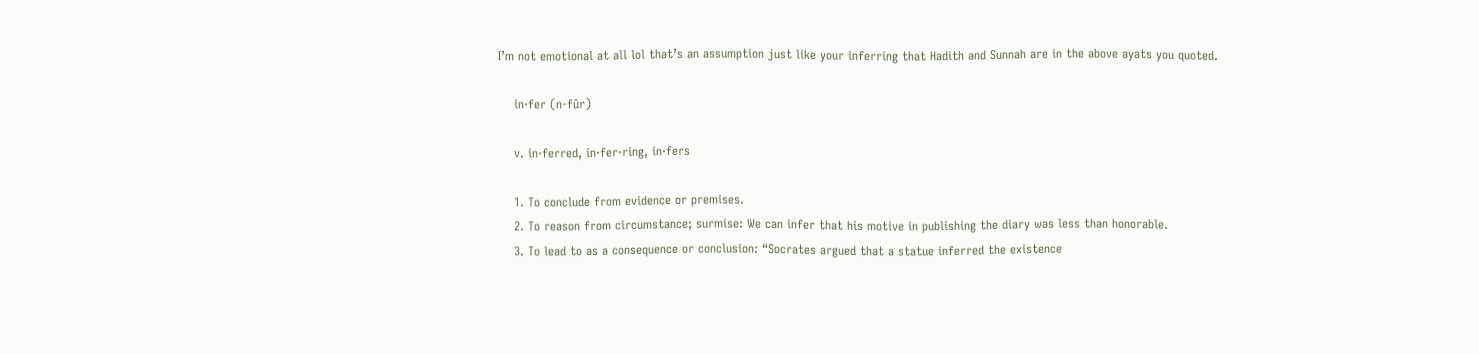I’m not emotional at all lol that’s an assumption just like your inferring that Hadith and Sunnah are in the above ayats you quoted.

    in·fer (n-fûr)

    v. in·ferred, in·fer·ring, in·fers

    1. To conclude from evidence or premises.
    2. To reason from circumstance; surmise: We can infer that his motive in publishing the diary was less than honorable.
    3. To lead to as a consequence or conclusion: “Socrates argued that a statue inferred the existence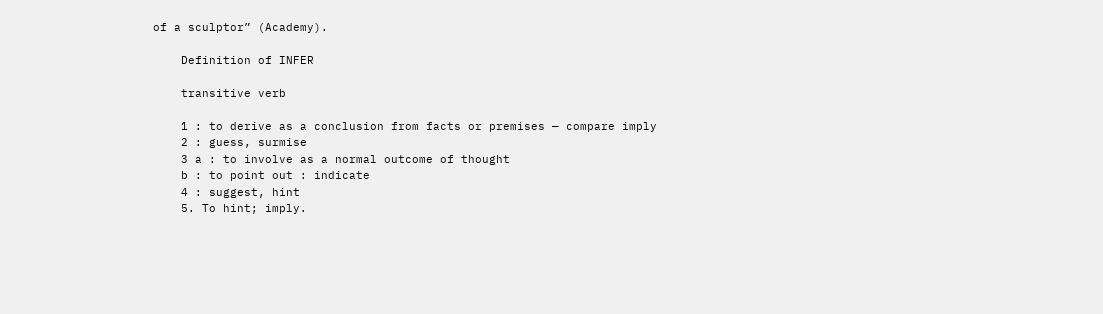of a sculptor” (Academy).

    Definition of INFER

    transitive verb

    1 : to derive as a conclusion from facts or premises — compare imply
    2 : guess, surmise
    3 a : to involve as a normal outcome of thought
    b : to point out : indicate
    4 : suggest, hint
    5. To hint; imply.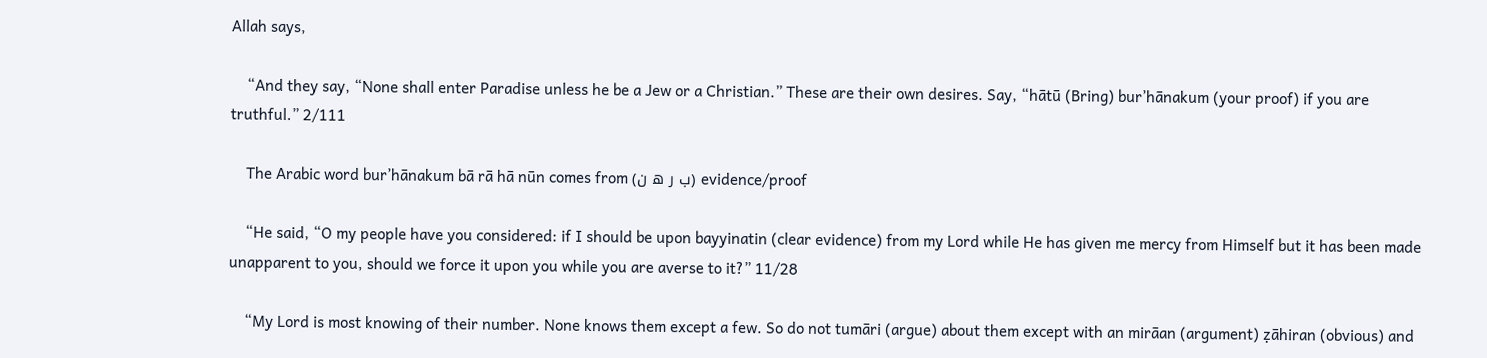Allah says,

    “And they say, “None shall enter Paradise unless he be a Jew or a Christian.” These are their own desires. Say, “hātū (Bring) bur’hānakum (your proof) if you are truthful.” 2/111

    The Arabic word bur’hānakum bā rā hā nūn comes from (ب ر ه ن) evidence/proof

    “He said, “O my people have you considered: if I should be upon bayyinatin (clear evidence) from my Lord while He has given me mercy from Himself but it has been made unapparent to you, should we force it upon you while you are averse to it?” 11/28

    “My Lord is most knowing of their number. None knows them except a few. So do not tumāri (argue) about them except with an mirāan (argument) ẓāhiran (obvious) and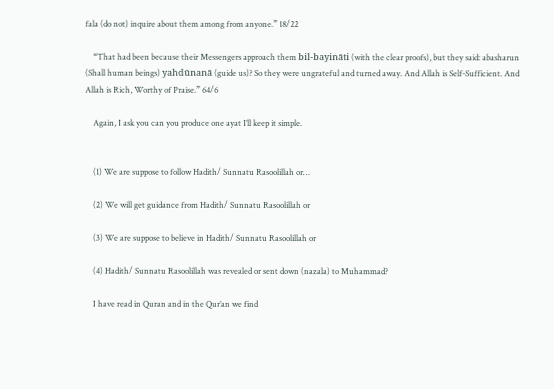fala (do not) inquire about them among from anyone.” 18/22

    “That had been because their Messengers approach them bil-bayināti (with the clear proofs), but they said: abasharun (Shall human beings) yahdūnanā (guide us)? So they were ungrateful and turned away. And Allah is Self-Sufficient. And Allah is Rich, Worthy of Praise.” 64/6

    Again, I ask you can you produce one ayat I’ll keep it simple.


    (1) We are suppose to follow Hadith/ Sunnatu Rasoolillah or…

    (2) We will get guidance from Hadith/ Sunnatu Rasoolillah or

    (3) We are suppose to believe in Hadith/ Sunnatu Rasoolillah or

    (4) Hadith/ Sunnatu Rasoolillah was revealed or sent down (nazala) to Muhammad?

    I have read in Quran and in the Qur’an we find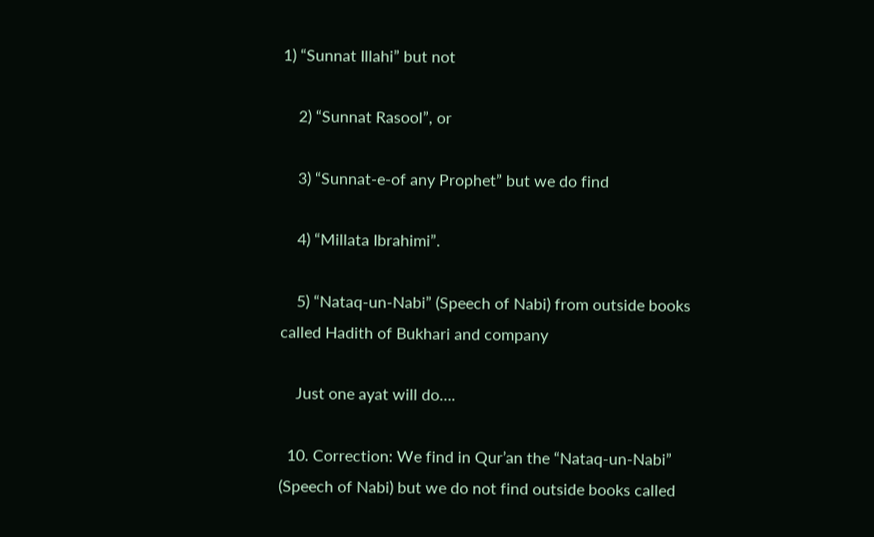1) “Sunnat Illahi” but not

    2) “Sunnat Rasool”, or

    3) “Sunnat-e-of any Prophet” but we do find

    4) “Millata Ibrahimi”.

    5) “Nataq-un-Nabi” (Speech of Nabi) from outside books called Hadith of Bukhari and company

    Just one ayat will do….

  10. Correction: We find in Qur’an the “Nataq-un-Nabi” (Speech of Nabi) but we do not find outside books called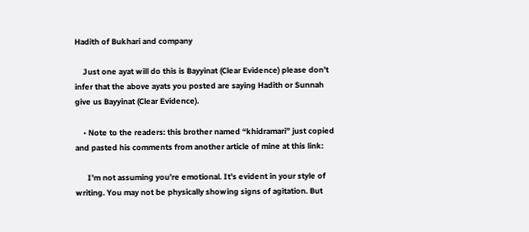Hadith of Bukhari and company

    Just one ayat will do this is Bayyinat (Clear Evidence) please don’t infer that the above ayats you posted are saying Hadith or Sunnah give us Bayyinat (Clear Evidence).

    • Note to the readers: this brother named “khidramari” just copied and pasted his comments from another article of mine at this link:

      I’m not assuming you’re emotional. It’s evident in your style of writing. You may not be physically showing signs of agitation. But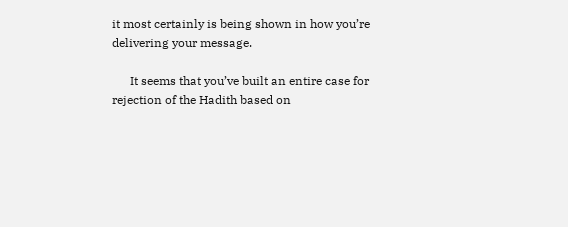it most certainly is being shown in how you’re delivering your message.

      It seems that you’ve built an entire case for rejection of the Hadith based on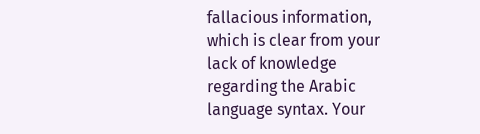fallacious information, which is clear from your lack of knowledge regarding the Arabic language syntax. Your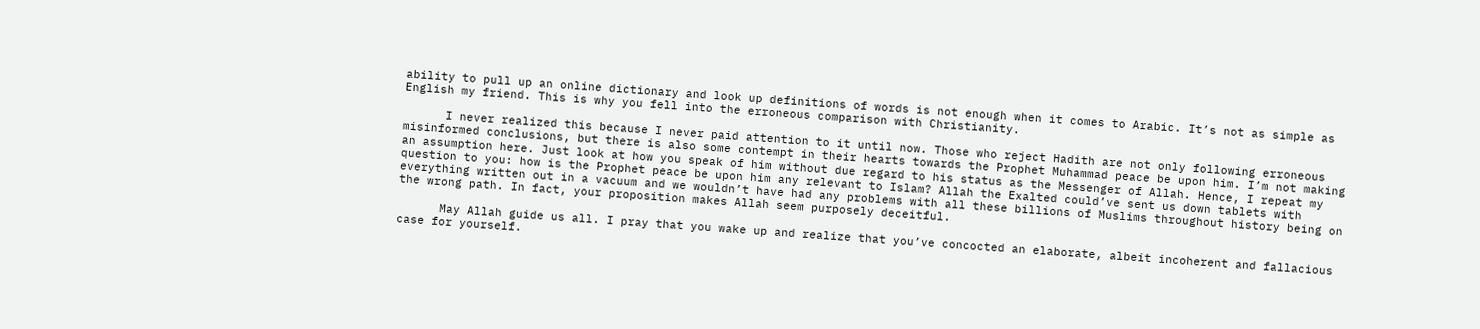ability to pull up an online dictionary and look up definitions of words is not enough when it comes to Arabic. It’s not as simple as English my friend. This is why you fell into the erroneous comparison with Christianity.

      I never realized this because I never paid attention to it until now. Those who reject Hadith are not only following erroneous misinformed conclusions, but there is also some contempt in their hearts towards the Prophet Muhammad peace be upon him. I’m not making an assumption here. Just look at how you speak of him without due regard to his status as the Messenger of Allah. Hence, I repeat my question to you: how is the Prophet peace be upon him any relevant to Islam? Allah the Exalted could’ve sent us down tablets with everything written out in a vacuum and we wouldn’t have had any problems with all these billions of Muslims throughout history being on the wrong path. In fact, your proposition makes Allah seem purposely deceitful.

      May Allah guide us all. I pray that you wake up and realize that you’ve concocted an elaborate, albeit incoherent and fallacious case for yourself.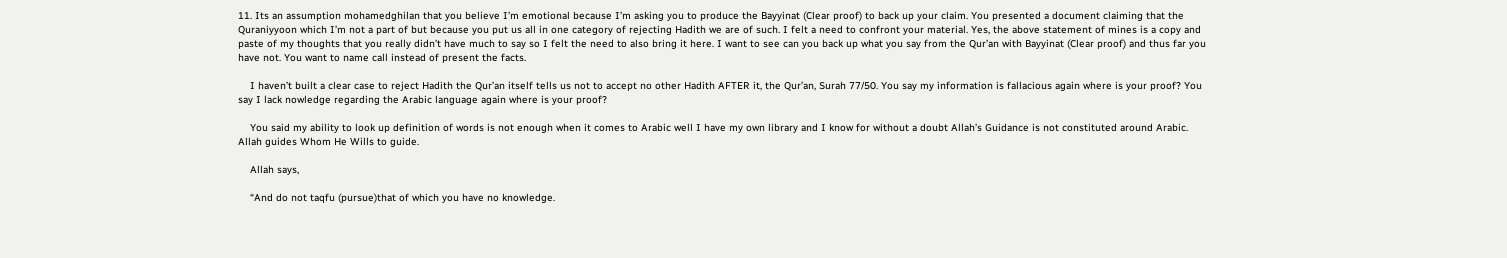11. Its an assumption mohamedghilan that you believe I’m emotional because I’m asking you to produce the Bayyinat (Clear proof) to back up your claim. You presented a document claiming that the Quraniyyoon which I’m not a part of but because you put us all in one category of rejecting Hadith we are of such. I felt a need to confront your material. Yes, the above statement of mines is a copy and paste of my thoughts that you really didn’t have much to say so I felt the need to also bring it here. I want to see can you back up what you say from the Qur’an with Bayyinat (Clear proof) and thus far you have not. You want to name call instead of present the facts.

    I haven’t built a clear case to reject Hadith the Qur’an itself tells us not to accept no other Hadith AFTER it, the Qur’an, Surah 77/50. You say my information is fallacious again where is your proof? You say I lack nowledge regarding the Arabic language again where is your proof?

    You said my ability to look up definition of words is not enough when it comes to Arabic well I have my own library and I know for without a doubt Allah’s Guidance is not constituted around Arabic. Allah guides Whom He Wills to guide.

    Allah says,

    “And do not taqfu (pursue)that of which you have no knowledge.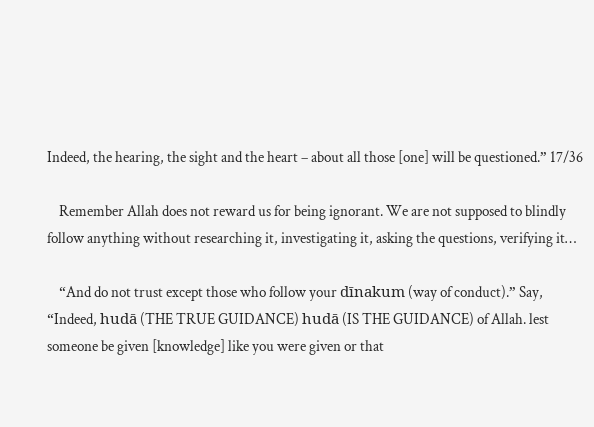Indeed, the hearing, the sight and the heart – about all those [one] will be questioned.” 17/36

    Remember Allah does not reward us for being ignorant. We are not supposed to blindly follow anything without researching it, investigating it, asking the questions, verifying it…

    “And do not trust except those who follow your dīnakum (way of conduct).” Say, “Indeed, hudā (THE TRUE GUIDANCE) hudā (IS THE GUIDANCE) of Allah. lest someone be given [knowledge] like you were given or that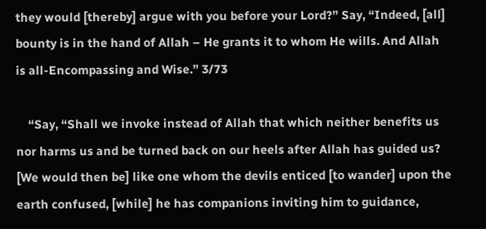they would [thereby] argue with you before your Lord?” Say, “Indeed, [all] bounty is in the hand of Allah – He grants it to whom He wills. And Allah is all-Encompassing and Wise.” 3/73

    “Say, “Shall we invoke instead of Allah that which neither benefits us nor harms us and be turned back on our heels after Allah has guided us? [We would then be] like one whom the devils enticed [to wander] upon the earth confused, [while] he has companions inviting him to guidance,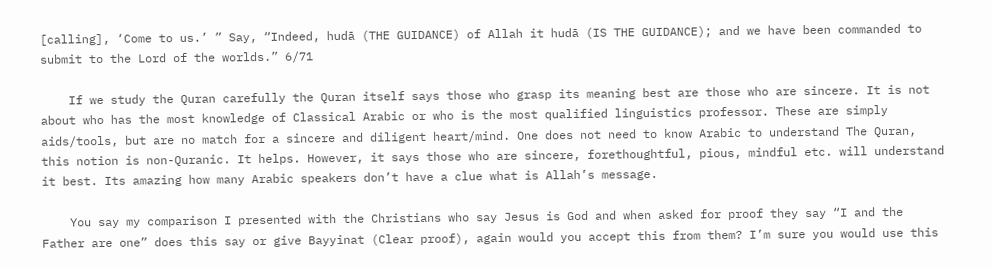[calling], ‘Come to us.’ ” Say, “Indeed, hudā (THE GUIDANCE) of Allah it hudā (IS THE GUIDANCE); and we have been commanded to submit to the Lord of the worlds.” 6/71

    If we study the Quran carefully the Quran itself says those who grasp its meaning best are those who are sincere. It is not about who has the most knowledge of Classical Arabic or who is the most qualified linguistics professor. These are simply aids/tools, but are no match for a sincere and diligent heart/mind. One does not need to know Arabic to understand The Quran, this notion is non-Quranic. It helps. However, it says those who are sincere, forethoughtful, pious, mindful etc. will understand it best. Its amazing how many Arabic speakers don’t have a clue what is Allah’s message.

    You say my comparison I presented with the Christians who say Jesus is God and when asked for proof they say “I and the Father are one” does this say or give Bayyinat (Clear proof), again would you accept this from them? I’m sure you would use this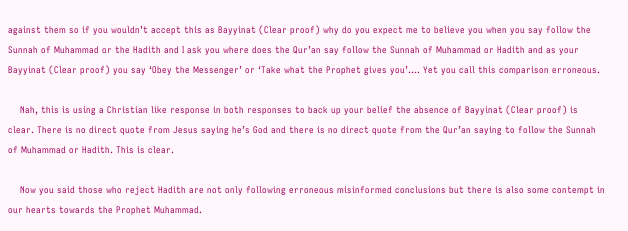against them so if you wouldn’t accept this as Bayyinat (Clear proof) why do you expect me to believe you when you say follow the Sunnah of Muhammad or the Hadith and I ask you where does the Qur’an say follow the Sunnah of Muhammad or Hadith and as your Bayyinat (Clear proof) you say ‘Obey the Messenger’ or ‘Take what the Prophet gives you’…. Yet you call this comparison erroneous.

    Nah, this is using a Christian like response in both responses to back up your belief the absence of Bayyinat (Clear proof) is clear. There is no direct quote from Jesus saying he’s God and there is no direct quote from the Qur’an saying to follow the Sunnah of Muhammad or Hadith. This is clear.

    Now you said those who reject Hadith are not only following erroneous misinformed conclusions but there is also some contempt in our hearts towards the Prophet Muhammad.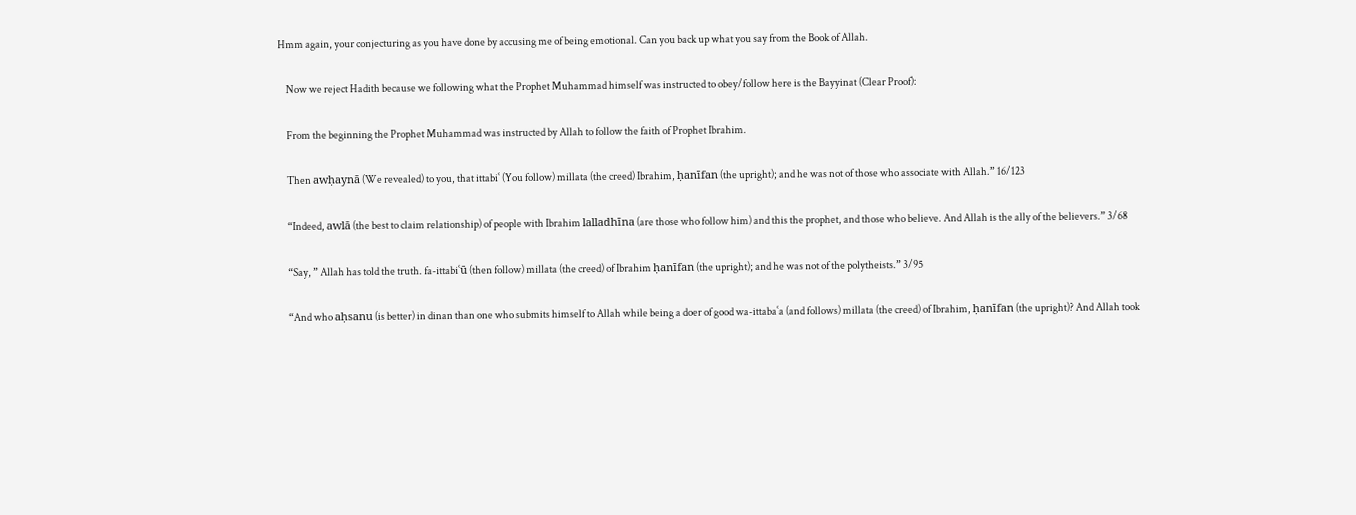Hmm again, your conjecturing as you have done by accusing me of being emotional. Can you back up what you say from the Book of Allah.

    Now we reject Hadith because we following what the Prophet Muhammad himself was instructed to obey/follow here is the Bayyinat (Clear Proof):

    From the beginning the Prophet Muhammad was instructed by Allah to follow the faith of Prophet Ibrahim.

    Then awḥaynā (We revealed) to you, that ittabiʿ (You follow) millata (the creed) Ibrahim, ḥanīfan (the upright); and he was not of those who associate with Allah.” 16/123

    “Indeed, awlā (the best to claim relationship) of people with Ibrahim lalladhīna (are those who follow him) and this the prophet, and those who believe. And Allah is the ally of the believers.” 3/68

    “Say, ” Allah has told the truth. fa-ittabiʿū (then follow) millata (the creed) of Ibrahim ḥanīfan (the upright); and he was not of the polytheists.” 3/95

    “And who aḥsanu (is better) in dinan than one who submits himself to Allah while being a doer of good wa-ittabaʿa (and follows) millata (the creed) of Ibrahim, ḥanīfan (the upright)? And Allah took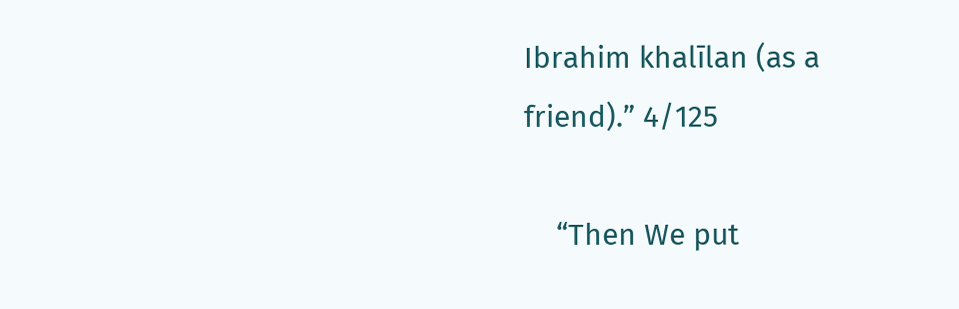Ibrahim khalīlan (as a friend).” 4/125

    “Then We put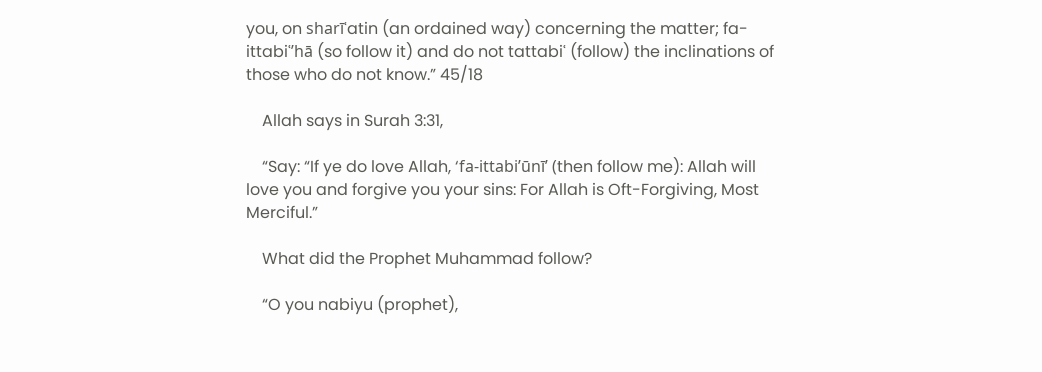you, on sharīʿatin (an ordained way) concerning the matter; fa-ittabiʿ’hā (so follow it) and do not tattabiʿ (follow) the inclinations of those who do not know.” 45/18

    Allah says in Surah 3:31,

    “Say: “If ye do love Allah, ‘fa-ittabi’ūnī’ (then follow me): Allah will love you and forgive you your sins: For Allah is Oft-Forgiving, Most Merciful.”

    What did the Prophet Muhammad follow?

    “O you nabiyu (prophet),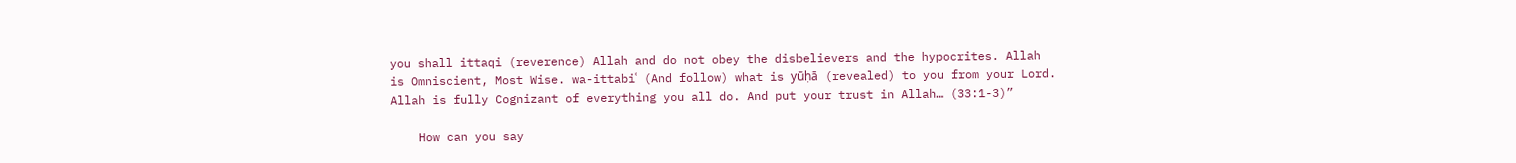you shall ittaqi (reverence) Allah and do not obey the disbelievers and the hypocrites. Allah is Omniscient, Most Wise. wa-ittabiʿ (And follow) what is yūḥā (revealed) to you from your Lord. Allah is fully Cognizant of everything you all do. And put your trust in Allah… (33:1-3)”

    How can you say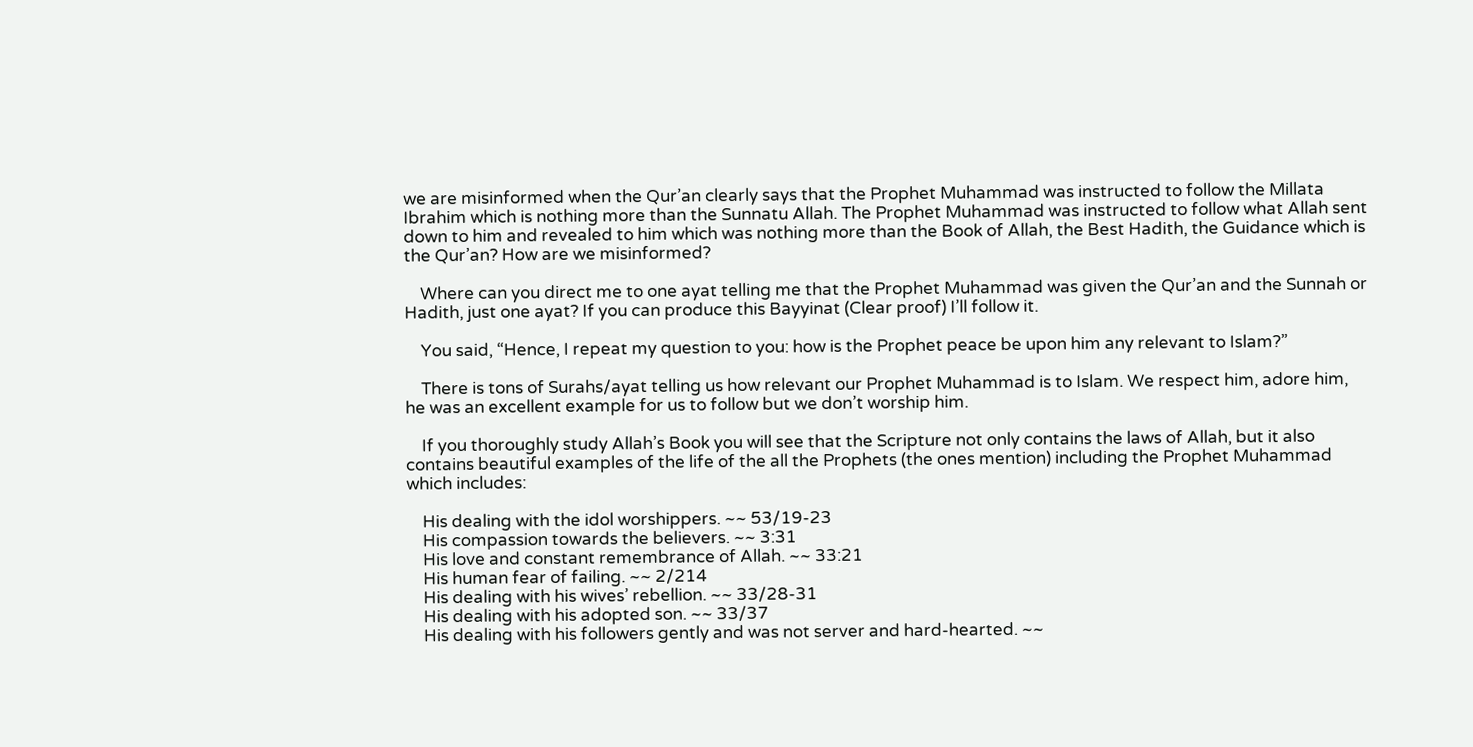we are misinformed when the Qur’an clearly says that the Prophet Muhammad was instructed to follow the Millata Ibrahim which is nothing more than the Sunnatu Allah. The Prophet Muhammad was instructed to follow what Allah sent down to him and revealed to him which was nothing more than the Book of Allah, the Best Hadith, the Guidance which is the Qur’an? How are we misinformed?

    Where can you direct me to one ayat telling me that the Prophet Muhammad was given the Qur’an and the Sunnah or Hadith, just one ayat? If you can produce this Bayyinat (Clear proof) I’ll follow it.

    You said, “Hence, I repeat my question to you: how is the Prophet peace be upon him any relevant to Islam?”

    There is tons of Surahs/ayat telling us how relevant our Prophet Muhammad is to Islam. We respect him, adore him, he was an excellent example for us to follow but we don’t worship him.

    If you thoroughly study Allah’s Book you will see that the Scripture not only contains the laws of Allah, but it also contains beautiful examples of the life of the all the Prophets (the ones mention) including the Prophet Muhammad which includes:

    His dealing with the idol worshippers. ~~ 53/19-23
    His compassion towards the believers. ~~ 3:31
    His love and constant remembrance of Allah. ~~ 33:21
    His human fear of failing. ~~ 2/214
    His dealing with his wives’ rebellion. ~~ 33/28-31
    His dealing with his adopted son. ~~ 33/37
    His dealing with his followers gently and was not server and hard-hearted. ~~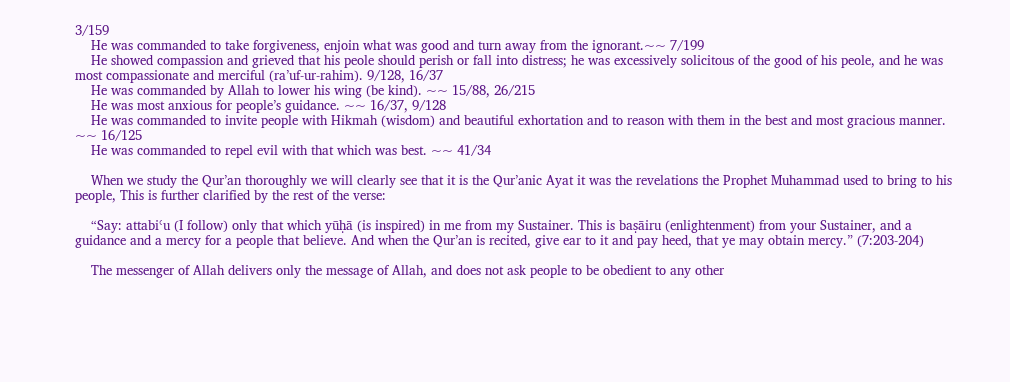3/159
    He was commanded to take forgiveness, enjoin what was good and turn away from the ignorant.~~ 7/199
    He showed compassion and grieved that his peole should perish or fall into distress; he was excessively solicitous of the good of his peole, and he was most compassionate and merciful (ra’uf-ur-rahim). 9/128, 16/37
    He was commanded by Allah to lower his wing (be kind). ~~ 15/88, 26/215
    He was most anxious for people’s guidance. ~~ 16/37, 9/128
    He was commanded to invite people with Hikmah (wisdom) and beautiful exhortation and to reason with them in the best and most gracious manner. ~~ 16/125
    He was commanded to repel evil with that which was best. ~~ 41/34

    When we study the Qur’an thoroughly we will clearly see that it is the Qur’anic Ayat it was the revelations the Prophet Muhammad used to bring to his people, This is further clarified by the rest of the verse:

    “Say: attabiʿu (I follow) only that which yūḥā (is inspired) in me from my Sustainer. This is baṣāiru (enlightenment) from your Sustainer, and a guidance and a mercy for a people that believe. And when the Qur’an is recited, give ear to it and pay heed, that ye may obtain mercy.” (7:203-204)

    The messenger of Allah delivers only the message of Allah, and does not ask people to be obedient to any other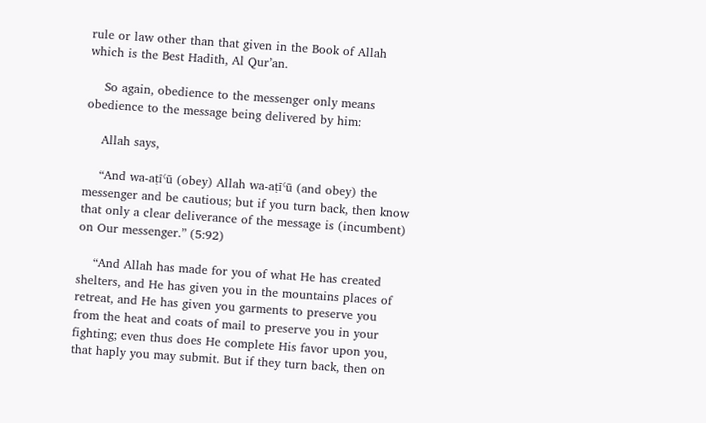rule or law other than that given in the Book of Allah which is the Best Hadith, Al Qur’an.

    So again, obedience to the messenger only means obedience to the message being delivered by him:

    Allah says,

    “And wa-aṭīʿū (obey) Allah wa-aṭīʿū (and obey) the messenger and be cautious; but if you turn back, then know that only a clear deliverance of the message is (incumbent) on Our messenger.” (5:92)

    “And Allah has made for you of what He has created shelters, and He has given you in the mountains places of retreat, and He has given you garments to preserve you from the heat and coats of mail to preserve you in your fighting; even thus does He complete His favor upon you, that haply you may submit. But if they turn back, then on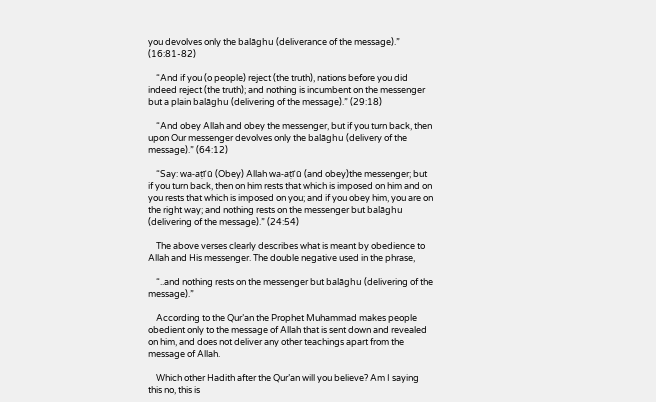you devolves only the balāghu (deliverance of the message).” (16:81-82)

    “And if you (o people) reject (the truth), nations before you did indeed reject (the truth); and nothing is incumbent on the messenger but a plain balāghu (delivering of the message).” (29:18)

    “And obey Allah and obey the messenger, but if you turn back, then upon Our messenger devolves only the balāghu (delivery of the message).” (64:12)

    “Say: wa-aṭīʿū (Obey) Allah wa-aṭīʿū (and obey)the messenger; but if you turn back, then on him rests that which is imposed on him and on you rests that which is imposed on you; and if you obey him, you are on the right way; and nothing rests on the messenger but balāghu (delivering of the message).” (24:54)

    The above verses clearly describes what is meant by obedience to Allah and His messenger. The double negative used in the phrase,

    “..and nothing rests on the messenger but balāghu (delivering of the message).”

    According to the Qur’an the Prophet Muhammad makes people obedient only to the message of Allah that is sent down and revealed on him, and does not deliver any other teachings apart from the message of Allah.

    Which other Hadith after the Qur’an will you believe? Am I saying this no, this is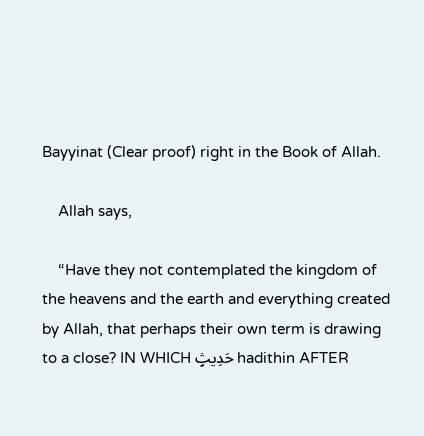Bayyinat (Clear proof) right in the Book of Allah.

    Allah says,

    “Have they not contemplated the kingdom of the heavens and the earth and everything created by Allah, that perhaps their own term is drawing to a close? IN WHICH حَدِيثٍ hadithin AFTER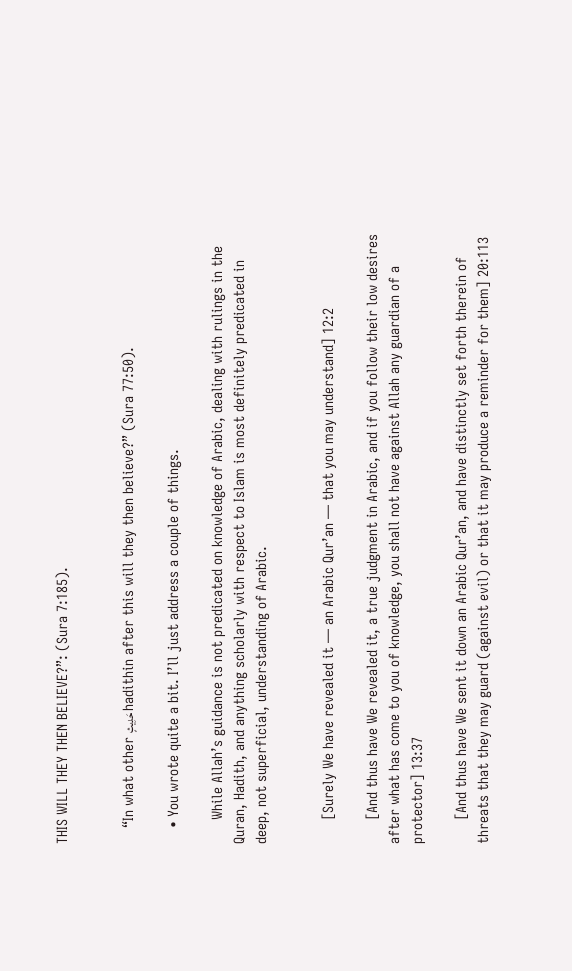THIS WILL THEY THEN BELIEVE?”: (Sura 7:185).


    “In what other حَدِيثٍ hadithin after this will they then believe?” (Sura 77:50).

    • You wrote quite a bit. I’ll just address a couple of things.

      While Allah’s guidance is not predicated on knowledge of Arabic, dealing with rulings in the Quran, Hadith, and anything scholarly with respect to Islam is most definitely predicated in deep, not superficial, understanding of Arabic.


      [Surely We have revealed it — an Arabic Qur’an — that you may understand] 12:2

      [And thus have We revealed it, a true judgment in Arabic, and if you follow their low desires after what has come to you of knowledge, you shall not have against Allah any guardian of a protector] 13:37

      [And thus have We sent it down an Arabic Qur’an, and have distinctly set forth therein of threats that they may guard (against evil) or that it may produce a reminder for them] 20:113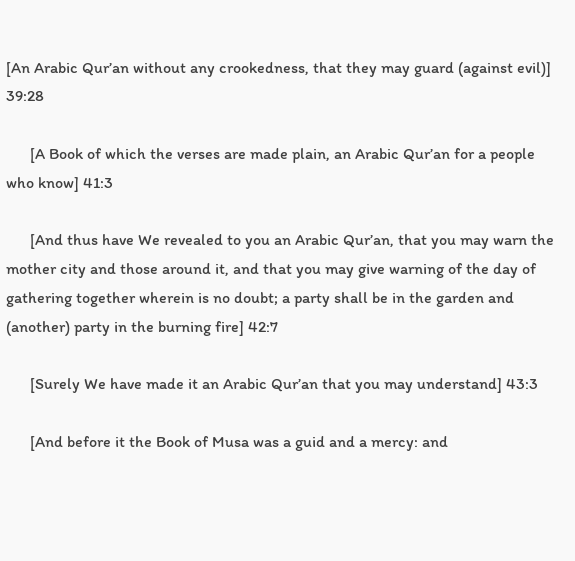[An Arabic Qur’an without any crookedness, that they may guard (against evil)] 39:28

      [A Book of which the verses are made plain, an Arabic Qur’an for a people who know] 41:3

      [And thus have We revealed to you an Arabic Qur’an, that you may warn the mother city and those around it, and that you may give warning of the day of gathering together wherein is no doubt; a party shall be in the garden and (another) party in the burning fire] 42:7

      [Surely We have made it an Arabic Qur’an that you may understand] 43:3

      [And before it the Book of Musa was a guid and a mercy: and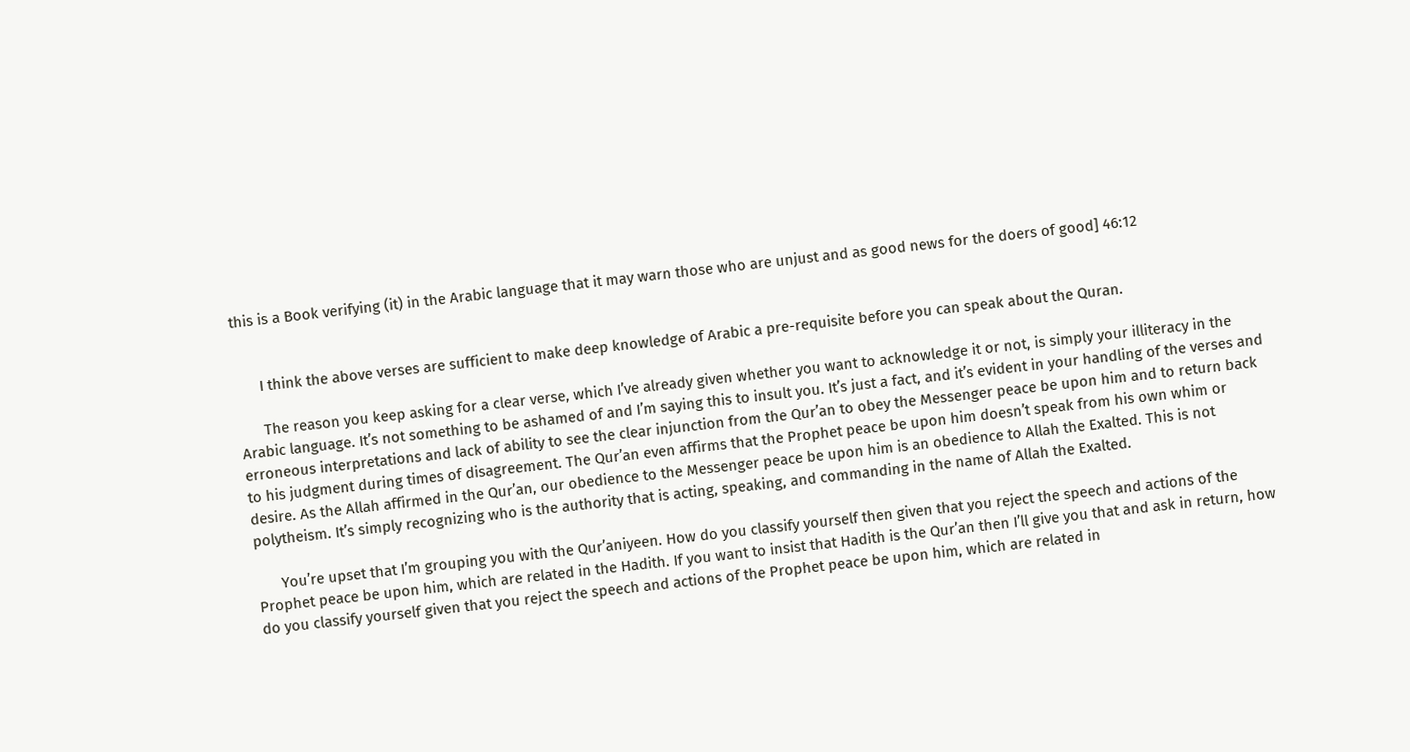this is a Book verifying (it) in the Arabic language that it may warn those who are unjust and as good news for the doers of good] 46:12


      I think the above verses are sufficient to make deep knowledge of Arabic a pre-requisite before you can speak about the Quran.

      The reason you keep asking for a clear verse, which I’ve already given whether you want to acknowledge it or not, is simply your illiteracy in the Arabic language. It’s not something to be ashamed of and I’m saying this to insult you. It’s just a fact, and it’s evident in your handling of the verses and erroneous interpretations and lack of ability to see the clear injunction from the Qur’an to obey the Messenger peace be upon him and to return back to his judgment during times of disagreement. The Qur’an even affirms that the Prophet peace be upon him doesn’t speak from his own whim or desire. As the Allah affirmed in the Qur’an, our obedience to the Messenger peace be upon him is an obedience to Allah the Exalted. This is not polytheism. It’s simply recognizing who is the authority that is acting, speaking, and commanding in the name of Allah the Exalted.

      You’re upset that I’m grouping you with the Qur’aniyeen. How do you classify yourself then given that you reject the speech and actions of the Prophet peace be upon him, which are related in the Hadith. If you want to insist that Hadith is the Qur’an then I’ll give you that and ask in return, how do you classify yourself given that you reject the speech and actions of the Prophet peace be upon him, which are related in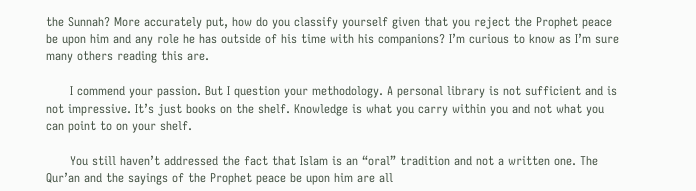the Sunnah? More accurately put, how do you classify yourself given that you reject the Prophet peace be upon him and any role he has outside of his time with his companions? I’m curious to know as I’m sure many others reading this are.

      I commend your passion. But I question your methodology. A personal library is not sufficient and is not impressive. It’s just books on the shelf. Knowledge is what you carry within you and not what you can point to on your shelf.

      You still haven’t addressed the fact that Islam is an “oral” tradition and not a written one. The Qur’an and the sayings of the Prophet peace be upon him are all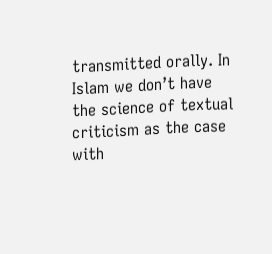transmitted orally. In Islam we don’t have the science of textual criticism as the case with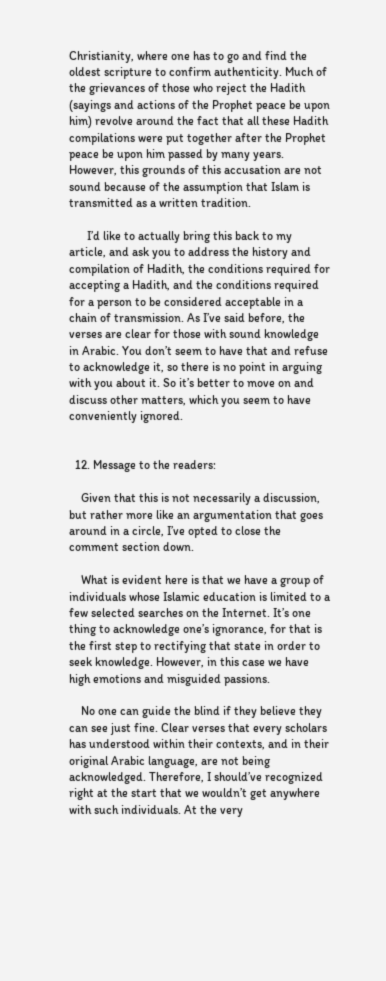Christianity, where one has to go and find the oldest scripture to confirm authenticity. Much of the grievances of those who reject the Hadith (sayings and actions of the Prophet peace be upon him) revolve around the fact that all these Hadith compilations were put together after the Prophet peace be upon him passed by many years. However, this grounds of this accusation are not sound because of the assumption that Islam is transmitted as a written tradition.

      I’d like to actually bring this back to my article, and ask you to address the history and compilation of Hadith, the conditions required for accepting a Hadith, and the conditions required for a person to be considered acceptable in a chain of transmission. As I’ve said before, the verses are clear for those with sound knowledge in Arabic. You don’t seem to have that and refuse to acknowledge it, so there is no point in arguing with you about it. So it’s better to move on and discuss other matters, which you seem to have conveniently ignored.


  12. Message to the readers:

    Given that this is not necessarily a discussion, but rather more like an argumentation that goes around in a circle, I’ve opted to close the comment section down.

    What is evident here is that we have a group of individuals whose Islamic education is limited to a few selected searches on the Internet. It’s one thing to acknowledge one’s ignorance, for that is the first step to rectifying that state in order to seek knowledge. However, in this case we have high emotions and misguided passions.

    No one can guide the blind if they believe they can see just fine. Clear verses that every scholars has understood within their contexts, and in their original Arabic language, are not being acknowledged. Therefore, I should’ve recognized right at the start that we wouldn’t get anywhere with such individuals. At the very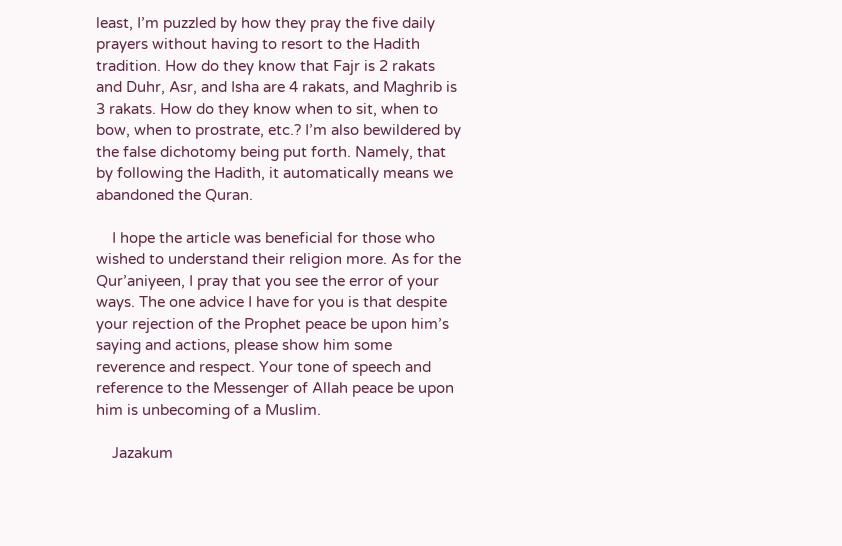least, I’m puzzled by how they pray the five daily prayers without having to resort to the Hadith tradition. How do they know that Fajr is 2 rakats and Duhr, Asr, and Isha are 4 rakats, and Maghrib is 3 rakats. How do they know when to sit, when to bow, when to prostrate, etc.? I’m also bewildered by the false dichotomy being put forth. Namely, that by following the Hadith, it automatically means we abandoned the Quran.

    I hope the article was beneficial for those who wished to understand their religion more. As for the Qur’aniyeen, I pray that you see the error of your ways. The one advice I have for you is that despite your rejection of the Prophet peace be upon him’s saying and actions, please show him some reverence and respect. Your tone of speech and reference to the Messenger of Allah peace be upon him is unbecoming of a Muslim.

    Jazakum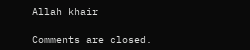Allah khair

Comments are closed.